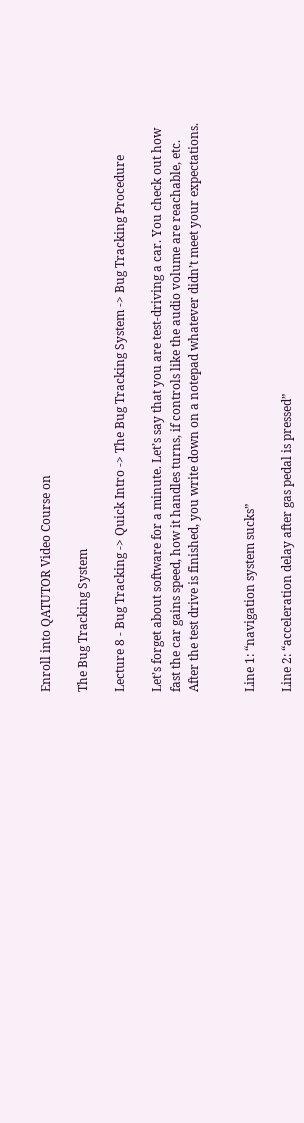Enroll into QATUTOR Video Course on

The Bug Tracking System

Lecture 8 - Bug Tracking -> Quick Intro -> The Bug Tracking System -> Bug Tracking Procedure

Let’s forget about software for a minute. Let’s say that you are test-driving a car. You check out how fast the car gains speed, how it handles turns, if controls like the audio volume are reachable, etc. After the test drive is finished, you write down on a notepad whatever didn’t meet your expectations.


Line 1: “navigation system sucks”

Line 2: “acceleration delay after gas pedal is pressed”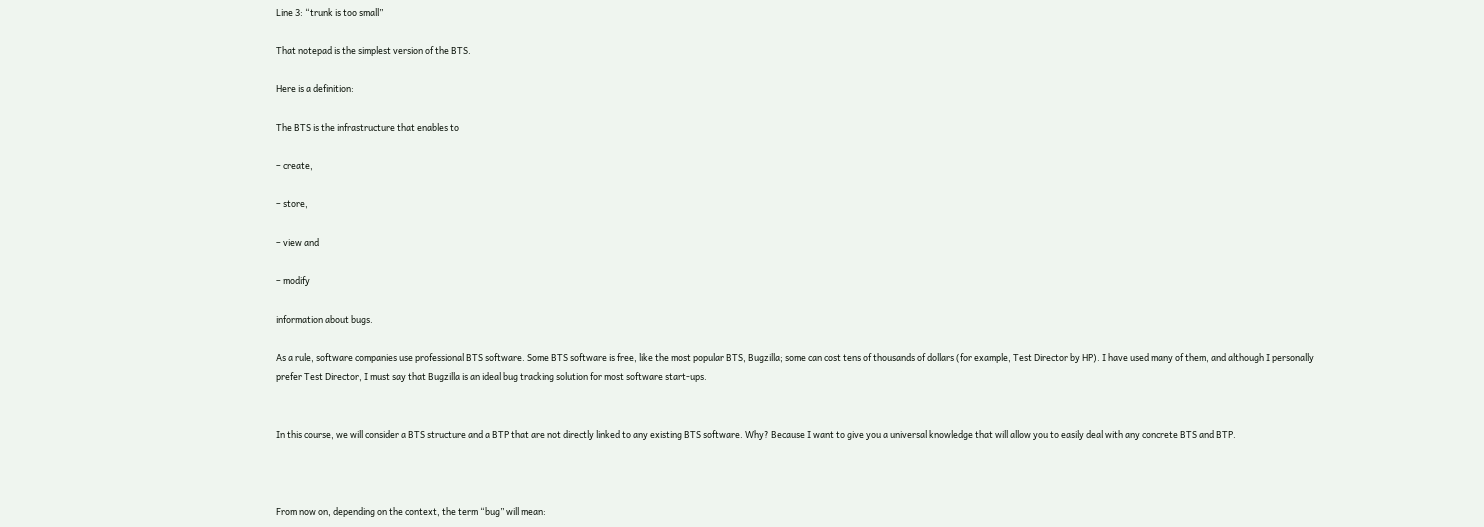Line 3: “trunk is too small”

That notepad is the simplest version of the BTS.

Here is a definition:

The BTS is the infrastructure that enables to

– create,

– store,

– view and

– modify

information about bugs.

As a rule, software companies use professional BTS software. Some BTS software is free, like the most popular BTS, Bugzilla; some can cost tens of thousands of dollars (for example, Test Director by HP). I have used many of them, and although I personally prefer Test Director, I must say that Bugzilla is an ideal bug tracking solution for most software start-ups.


In this course, we will consider a BTS structure and a BTP that are not directly linked to any existing BTS software. Why? Because I want to give you a universal knowledge that will allow you to easily deal with any concrete BTS and BTP.



From now on, depending on the context, the term “bug” will mean: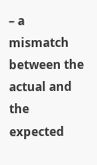– a mismatch between the actual and the expected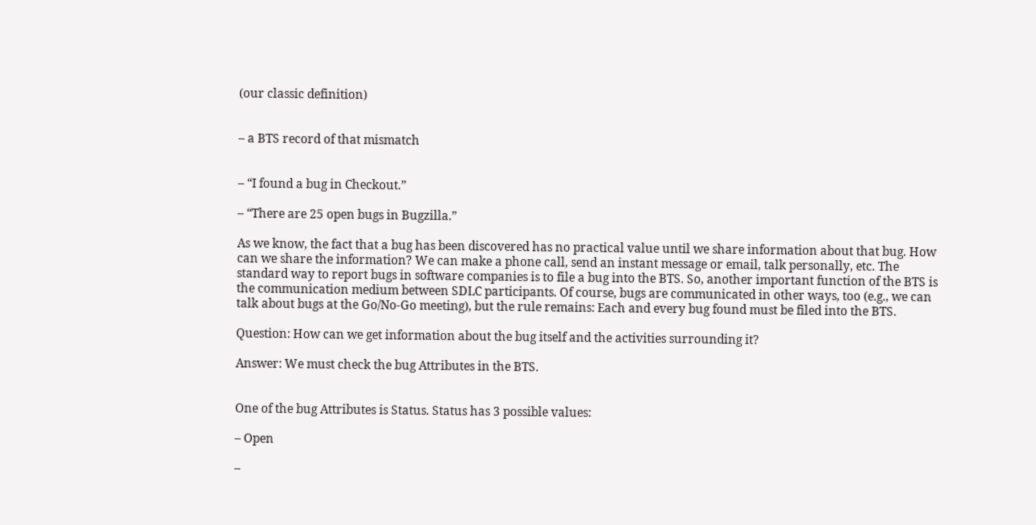(our classic definition)


– a BTS record of that mismatch


– “I found a bug in Checkout.”

– “There are 25 open bugs in Bugzilla.”

As we know, the fact that a bug has been discovered has no practical value until we share information about that bug. How can we share the information? We can make a phone call, send an instant message or email, talk personally, etc. The standard way to report bugs in software companies is to file a bug into the BTS. So, another important function of the BTS is the communication medium between SDLC participants. Of course, bugs are communicated in other ways, too (e.g., we can talk about bugs at the Go/No-Go meeting), but the rule remains: Each and every bug found must be filed into the BTS.

Question: How can we get information about the bug itself and the activities surrounding it?

Answer: We must check the bug Attributes in the BTS.


One of the bug Attributes is Status. Status has 3 possible values:

– Open

–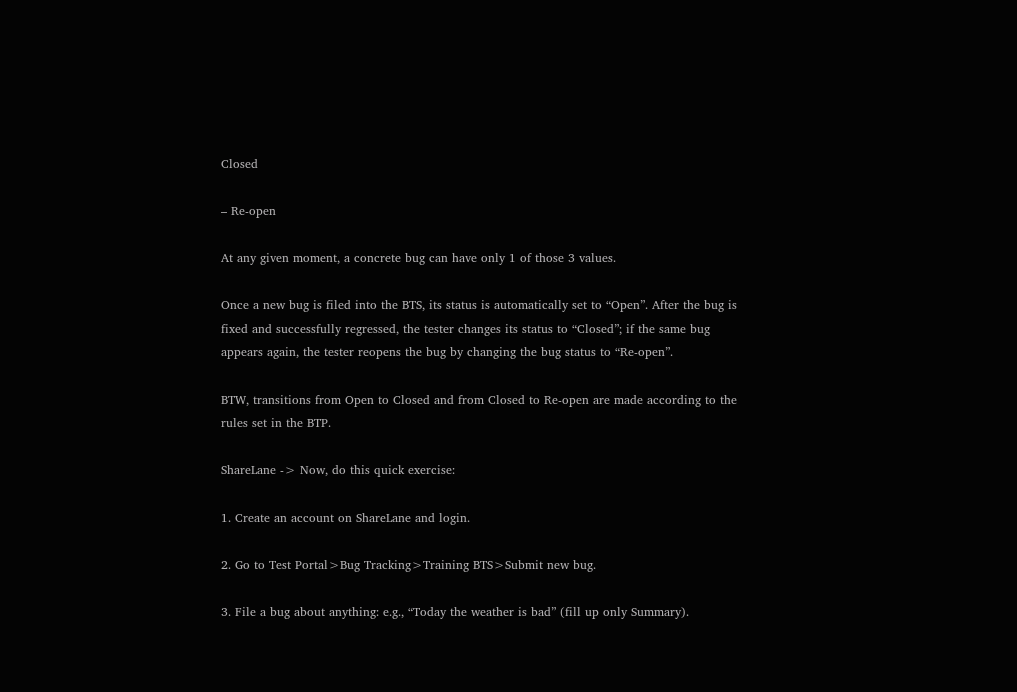Closed

– Re-open

At any given moment, a concrete bug can have only 1 of those 3 values.

Once a new bug is filed into the BTS, its status is automatically set to “Open”. After the bug is fixed and successfully regressed, the tester changes its status to “Closed”; if the same bug appears again, the tester reopens the bug by changing the bug status to “Re-open”.

BTW, transitions from Open to Closed and from Closed to Re-open are made according to the rules set in the BTP.

ShareLane -> Now, do this quick exercise:

1. Create an account on ShareLane and login.

2. Go to Test Portal>Bug Tracking>Training BTS>Submit new bug.

3. File a bug about anything: e.g., “Today the weather is bad” (fill up only Summary).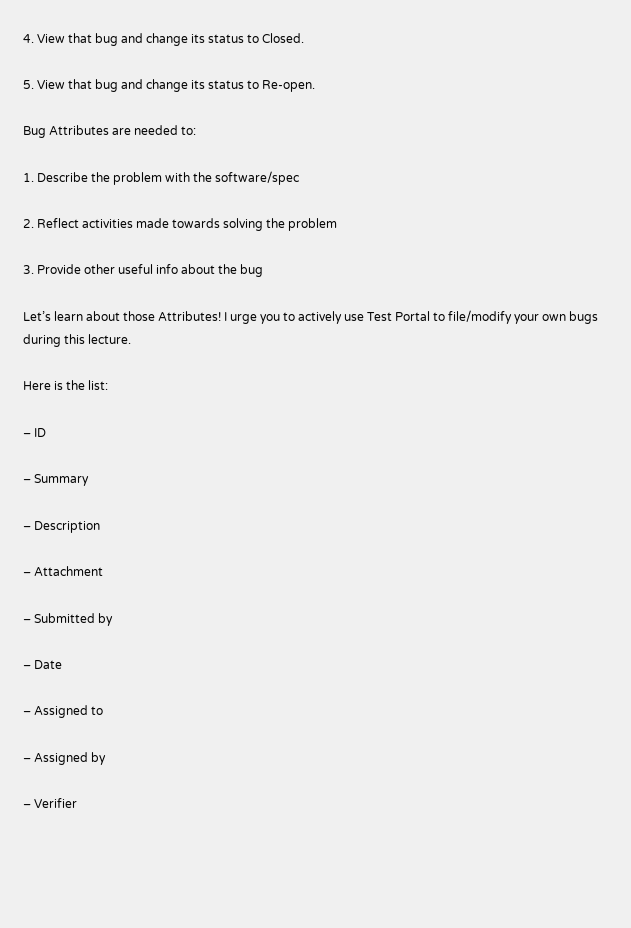4. View that bug and change its status to Closed.

5. View that bug and change its status to Re-open.

Bug Attributes are needed to:

1. Describe the problem with the software/spec

2. Reflect activities made towards solving the problem

3. Provide other useful info about the bug

Let’s learn about those Attributes! I urge you to actively use Test Portal to file/modify your own bugs during this lecture.

Here is the list:

– ID

– Summary

– Description

– Attachment

– Submitted by

– Date

– Assigned to

– Assigned by

– Verifier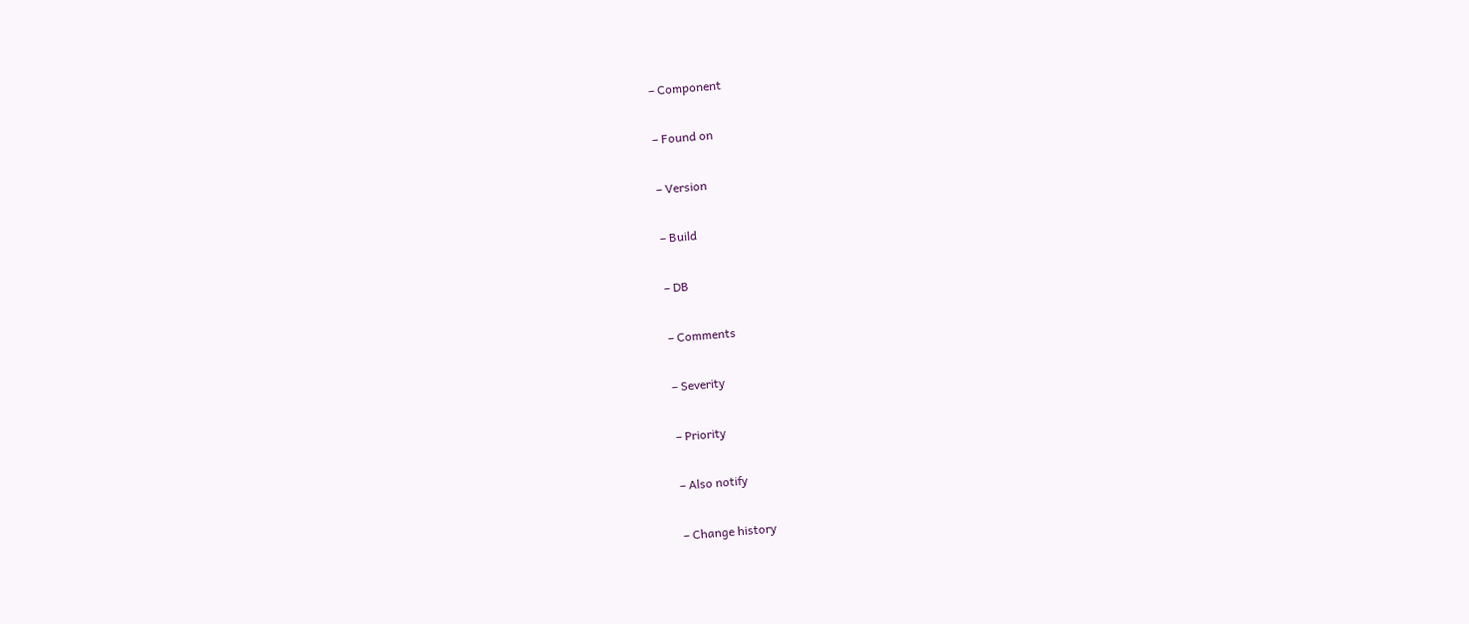– Component

– Found on

– Version

– Build

– DB

– Comments

– Severity

– Priority

– Also notify

– Change history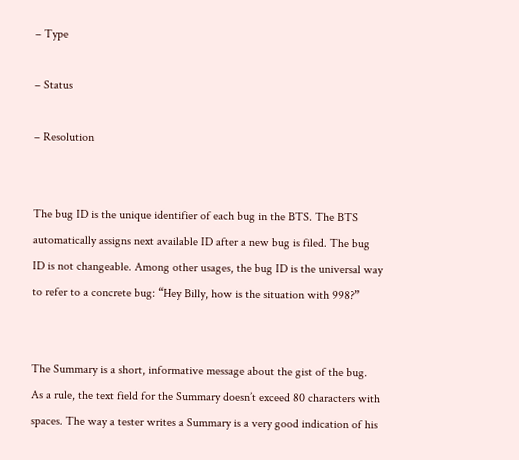– Type

– Status

– Resolution


The bug ID is the unique identifier of each bug in the BTS. The BTS automatically assigns next available ID after a new bug is filed. The bug ID is not changeable. Among other usages, the bug ID is the universal way to refer to a concrete bug: “Hey Billy, how is the situation with 998?”


The Summary is a short, informative message about the gist of the bug. As a rule, the text field for the Summary doesn’t exceed 80 characters with spaces. The way a tester writes a Summary is a very good indication of his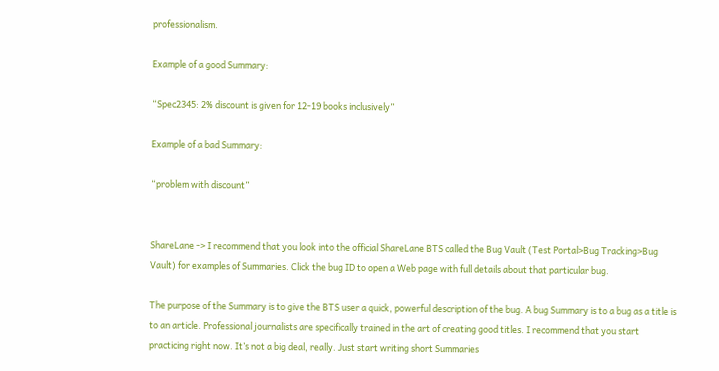professionalism.

Example of a good Summary:

“Spec2345: 2% discount is given for 12-19 books inclusively”

Example of a bad Summary:

“problem with discount”


ShareLane -> I recommend that you look into the official ShareLane BTS called the Bug Vault (Test Portal>Bug Tracking>Bug Vault) for examples of Summaries. Click the bug ID to open a Web page with full details about that particular bug.

The purpose of the Summary is to give the BTS user a quick, powerful description of the bug. A bug Summary is to a bug as a title is to an article. Professional journalists are specifically trained in the art of creating good titles. I recommend that you start practicing right now. It’s not a big deal, really. Just start writing short Summaries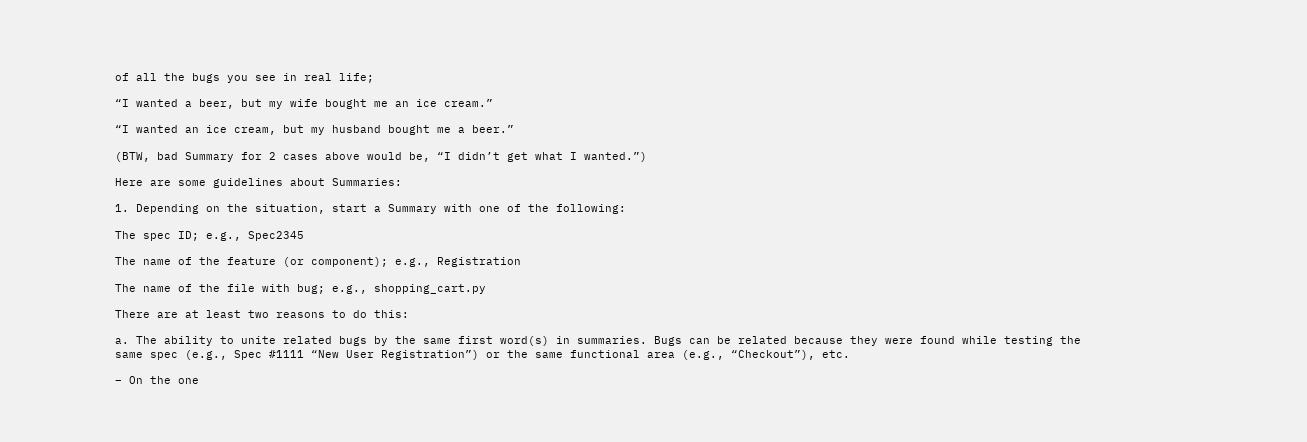of all the bugs you see in real life;

“I wanted a beer, but my wife bought me an ice cream.”

“I wanted an ice cream, but my husband bought me a beer.”

(BTW, bad Summary for 2 cases above would be, “I didn’t get what I wanted.”)

Here are some guidelines about Summaries:

1. Depending on the situation, start a Summary with one of the following:

The spec ID; e.g., Spec2345

The name of the feature (or component); e.g., Registration

The name of the file with bug; e.g., shopping_cart.py

There are at least two reasons to do this:

a. The ability to unite related bugs by the same first word(s) in summaries. Bugs can be related because they were found while testing the same spec (e.g., Spec #1111 “New User Registration”) or the same functional area (e.g., “Checkout”), etc.

– On the one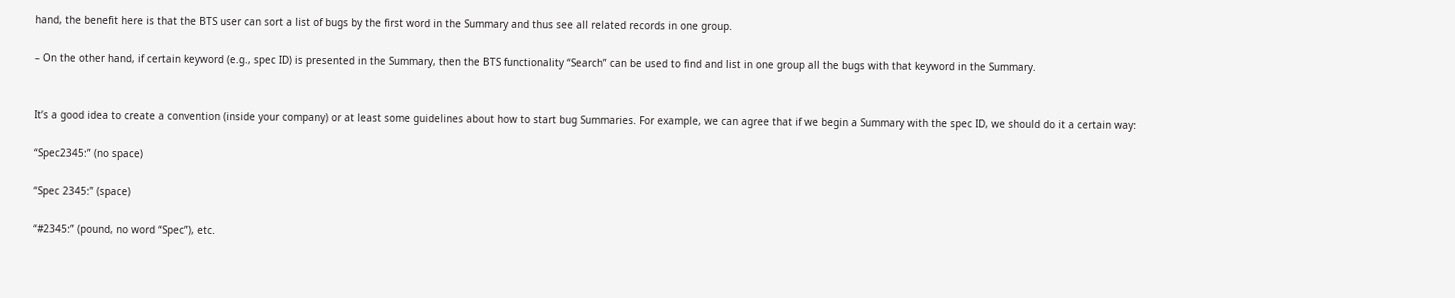hand, the benefit here is that the BTS user can sort a list of bugs by the first word in the Summary and thus see all related records in one group.

– On the other hand, if certain keyword (e.g., spec ID) is presented in the Summary, then the BTS functionality “Search” can be used to find and list in one group all the bugs with that keyword in the Summary.


It’s a good idea to create a convention (inside your company) or at least some guidelines about how to start bug Summaries. For example, we can agree that if we begin a Summary with the spec ID, we should do it a certain way:

“Spec2345:” (no space)

“Spec 2345:” (space)

“#2345:” (pound, no word “Spec”), etc.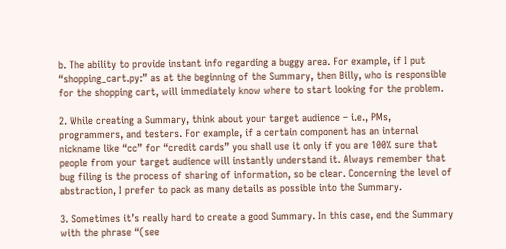b. The ability to provide instant info regarding a buggy area. For example, if I put “shopping_cart.py:” as at the beginning of the Summary, then Billy, who is responsible for the shopping cart, will immediately know where to start looking for the problem.

2. While creating a Summary, think about your target audience – i.e., PMs, programmers, and testers. For example, if a certain component has an internal nickname like “cc” for “credit cards” you shall use it only if you are 100% sure that people from your target audience will instantly understand it. Always remember that bug filing is the process of sharing of information, so be clear. Concerning the level of abstraction, I prefer to pack as many details as possible into the Summary.

3. Sometimes it’s really hard to create a good Summary. In this case, end the Summary with the phrase “(see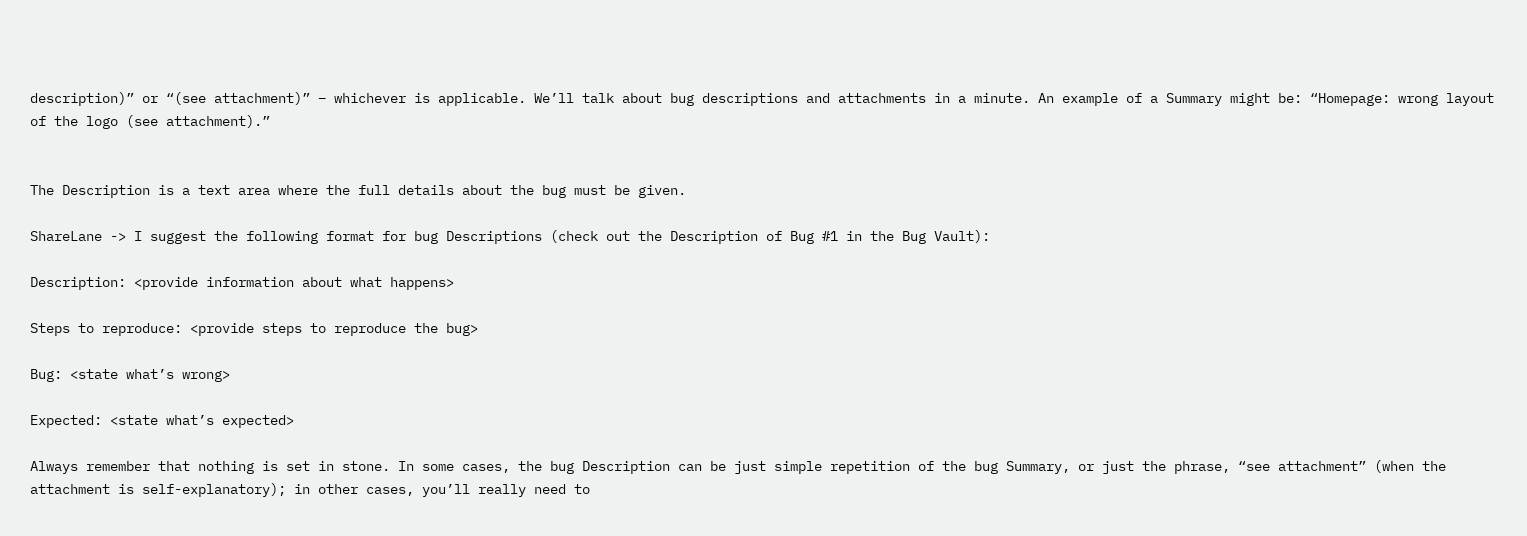description)” or “(see attachment)” – whichever is applicable. We’ll talk about bug descriptions and attachments in a minute. An example of a Summary might be: “Homepage: wrong layout of the logo (see attachment).”


The Description is a text area where the full details about the bug must be given.

ShareLane -> I suggest the following format for bug Descriptions (check out the Description of Bug #1 in the Bug Vault):

Description: <provide information about what happens>

Steps to reproduce: <provide steps to reproduce the bug>

Bug: <state what’s wrong>

Expected: <state what’s expected>

Always remember that nothing is set in stone. In some cases, the bug Description can be just simple repetition of the bug Summary, or just the phrase, “see attachment” (when the attachment is self-explanatory); in other cases, you’ll really need to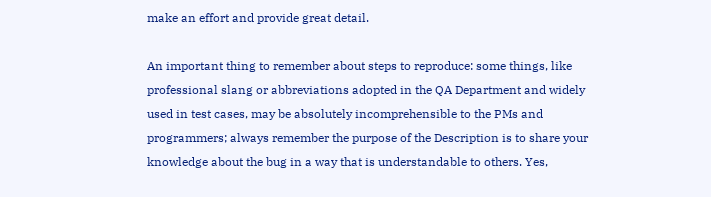make an effort and provide great detail.

An important thing to remember about steps to reproduce: some things, like professional slang or abbreviations adopted in the QA Department and widely used in test cases, may be absolutely incomprehensible to the PMs and programmers; always remember the purpose of the Description is to share your knowledge about the bug in a way that is understandable to others. Yes,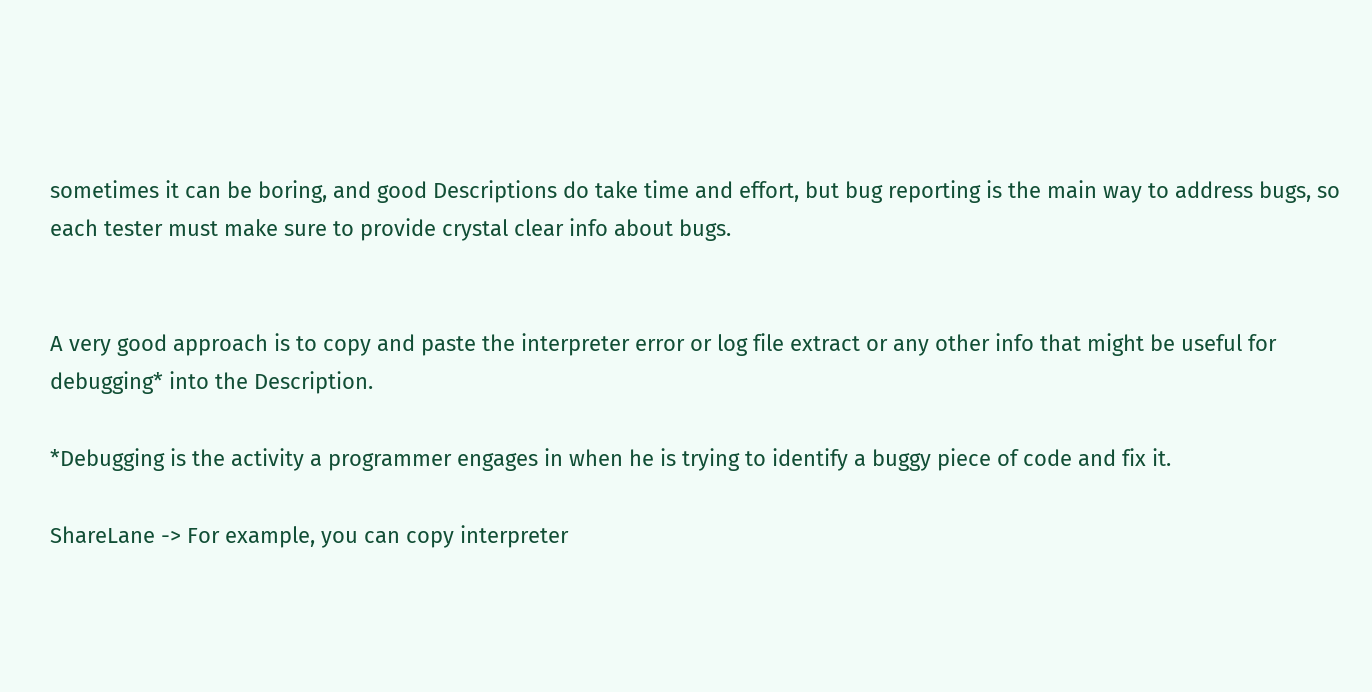sometimes it can be boring, and good Descriptions do take time and effort, but bug reporting is the main way to address bugs, so each tester must make sure to provide crystal clear info about bugs.


A very good approach is to copy and paste the interpreter error or log file extract or any other info that might be useful for debugging* into the Description.

*Debugging is the activity a programmer engages in when he is trying to identify a buggy piece of code and fix it.

ShareLane -> For example, you can copy interpreter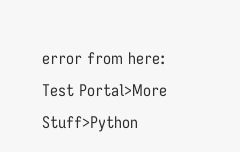error from here: Test Portal>More Stuff>Python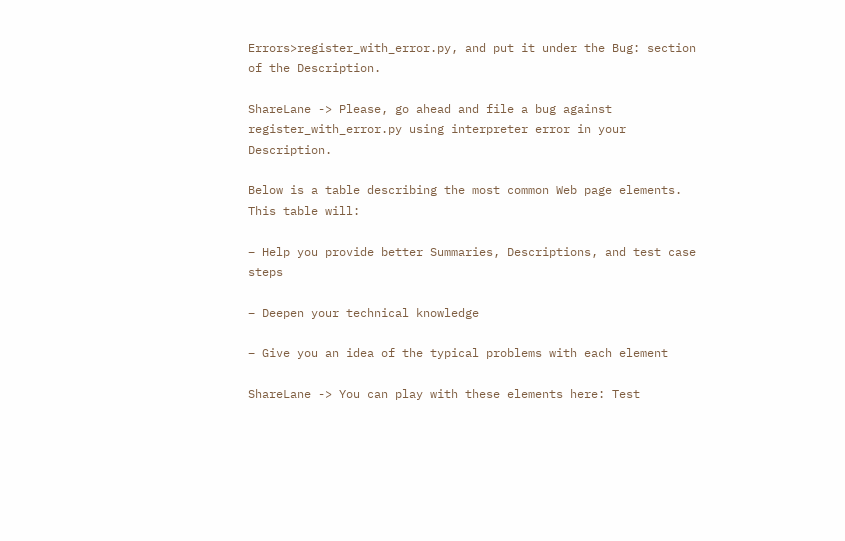Errors>register_with_error.py, and put it under the Bug: section of the Description.

ShareLane -> Please, go ahead and file a bug against register_with_error.py using interpreter error in your Description.

Below is a table describing the most common Web page elements. This table will:

– Help you provide better Summaries, Descriptions, and test case steps

– Deepen your technical knowledge

– Give you an idea of the typical problems with each element

ShareLane -> You can play with these elements here: Test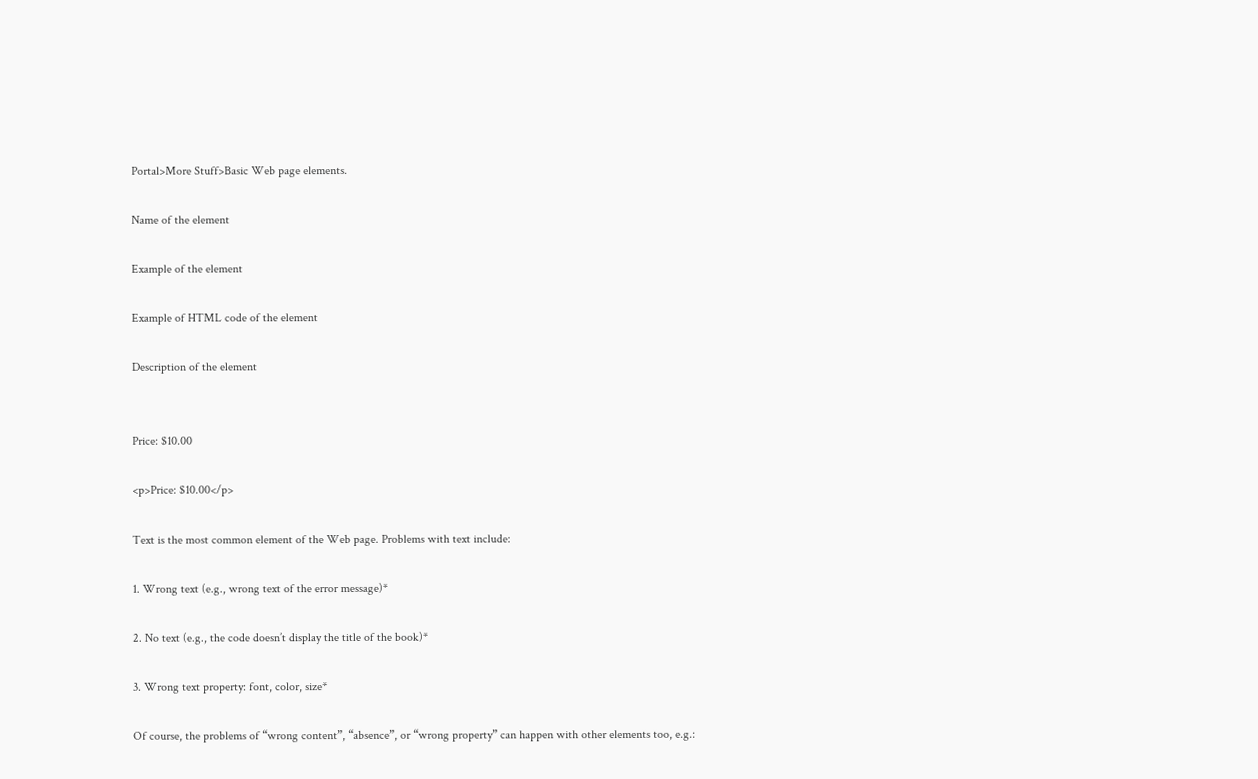Portal>More Stuff>Basic Web page elements.

Name of the element

Example of the element

Example of HTML code of the element

Description of the element


Price: $10.00

<p>Price: $10.00</p>

Text is the most common element of the Web page. Problems with text include:

1. Wrong text (e.g., wrong text of the error message)*

2. No text (e.g., the code doesn’t display the title of the book)*

3. Wrong text property: font, color, size*

Of course, the problems of “wrong content”, “absence”, or “wrong property” can happen with other elements too, e.g.: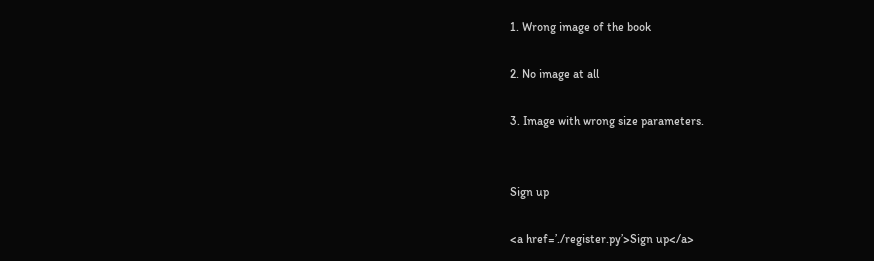1. Wrong image of the book

2. No image at all

3. Image with wrong size parameters.


Sign up

<a href=’./register.py’>Sign up</a>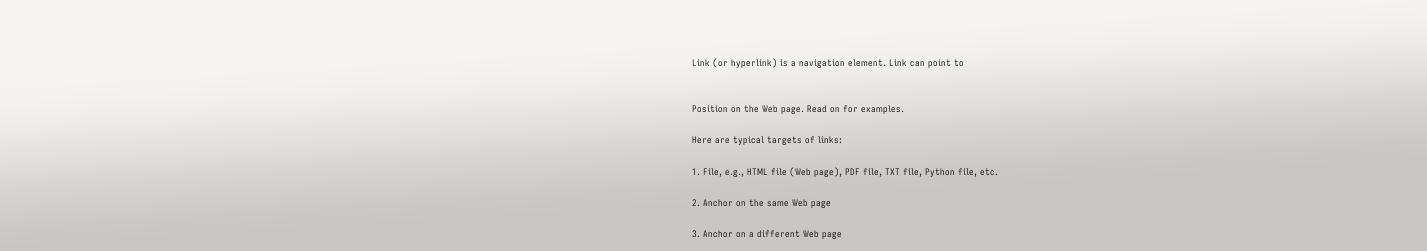Link (or hyperlink) is a navigation element. Link can point to


Position on the Web page. Read on for examples.

Here are typical targets of links:

1. File, e.g., HTML file (Web page), PDF file, TXT file, Python file, etc.

2. Anchor on the same Web page

3. Anchor on a different Web page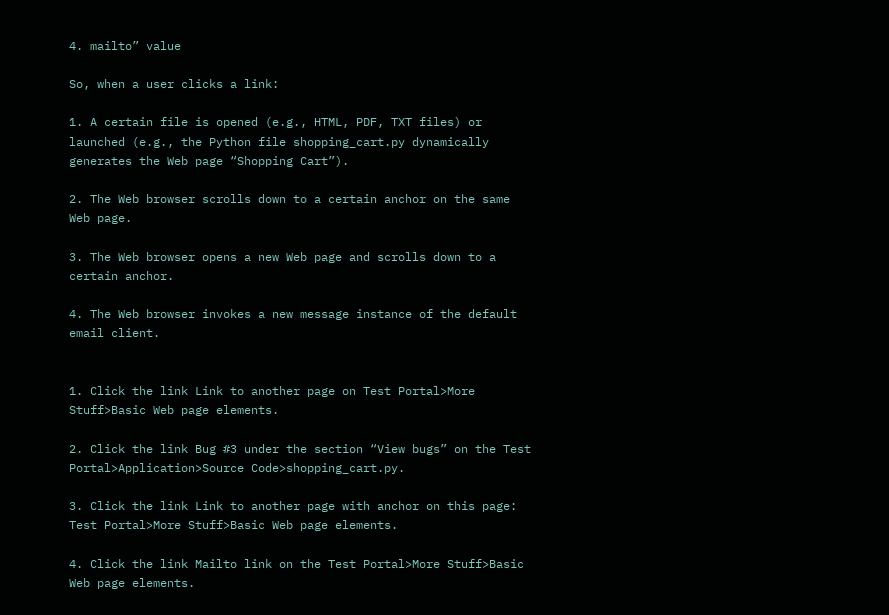4. mailto” value

So, when a user clicks a link:

1. A certain file is opened (e.g., HTML, PDF, TXT files) or launched (e.g., the Python file shopping_cart.py dynamically generates the Web page “Shopping Cart”).

2. The Web browser scrolls down to a certain anchor on the same Web page.

3. The Web browser opens a new Web page and scrolls down to a certain anchor.

4. The Web browser invokes a new message instance of the default email client.


1. Click the link Link to another page on Test Portal>More Stuff>Basic Web page elements.

2. Click the link Bug #3 under the section “View bugs” on the Test Portal>Application>Source Code>shopping_cart.py.

3. Click the link Link to another page with anchor on this page: Test Portal>More Stuff>Basic Web page elements.

4. Click the link Mailto link on the Test Portal>More Stuff>Basic Web page elements.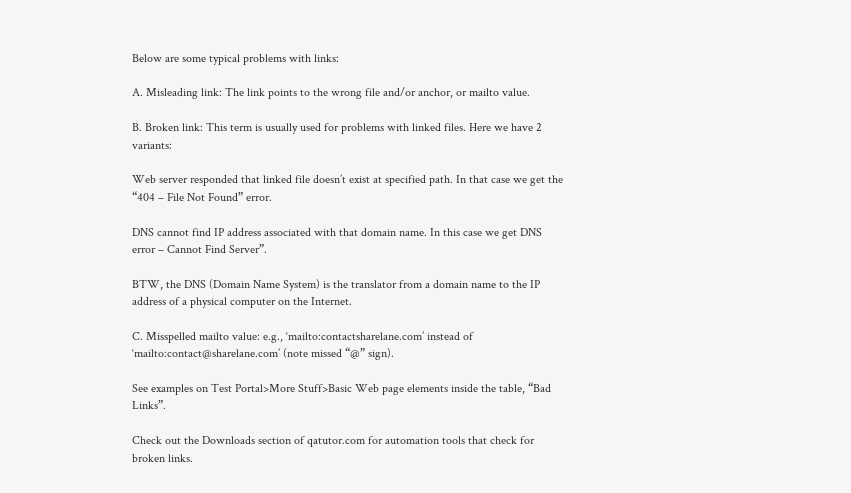Below are some typical problems with links:

A. Misleading link: The link points to the wrong file and/or anchor, or mailto value.

B. Broken link: This term is usually used for problems with linked files. Here we have 2 variants:

Web server responded that linked file doesn’t exist at specified path. In that case we get the “404 – File Not Found” error.

DNS cannot find IP address associated with that domain name. In this case we get DNS error – Cannot Find Server”.

BTW, the DNS (Domain Name System) is the translator from a domain name to the IP address of a physical computer on the Internet.

C. Misspelled mailto value: e.g., ‘mailto:contactsharelane.com’ instead of ‘mailto:contact@sharelane.com’ (note missed “@” sign).

See examples on Test Portal>More Stuff>Basic Web page elements inside the table, “Bad Links”.

Check out the Downloads section of qatutor.com for automation tools that check for broken links.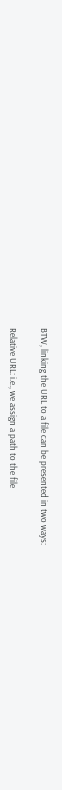BTW, linking the URL to a file can be presented in two ways:

Relative URL: i.e., we assign a path to the file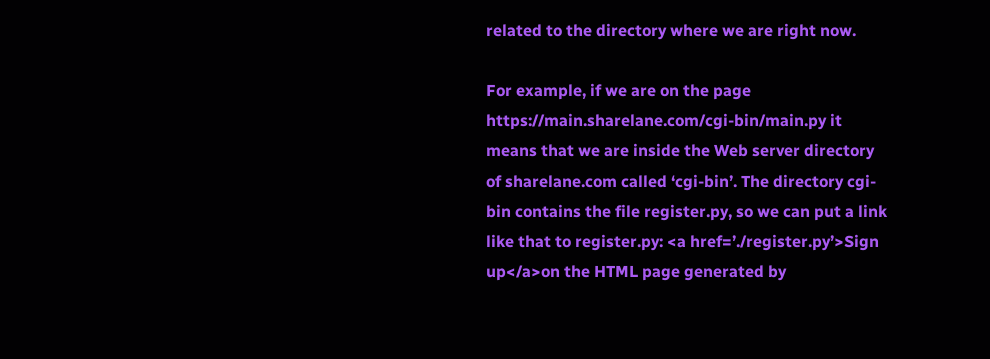related to the directory where we are right now.

For example, if we are on the page https://main.sharelane.com/cgi-bin/main.py it means that we are inside the Web server directory of sharelane.com called ‘cgi-bin’. The directory cgi-bin contains the file register.py, so we can put a link like that to register.py: <a href=’./register.py’>Sign up</a>on the HTML page generated by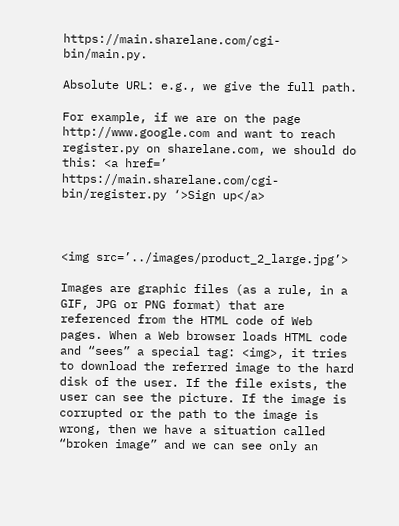https://main.sharelane.com/cgi-bin/main.py.

Absolute URL: e.g., we give the full path.

For example, if we are on the page http://www.google.com and want to reach register.py on sharelane.com, we should do this: <a href=’ https://main.sharelane.com/cgi-bin/register.py ‘>Sign up</a>



<img src=’../images/product_2_large.jpg’>

Images are graphic files (as a rule, in a GIF, JPG or PNG format) that are referenced from the HTML code of Web pages. When a Web browser loads HTML code and “sees” a special tag: <img>, it tries to download the referred image to the hard disk of the user. If the file exists, the user can see the picture. If the image is corrupted or the path to the image is wrong, then we have a situation called “broken image” and we can see only an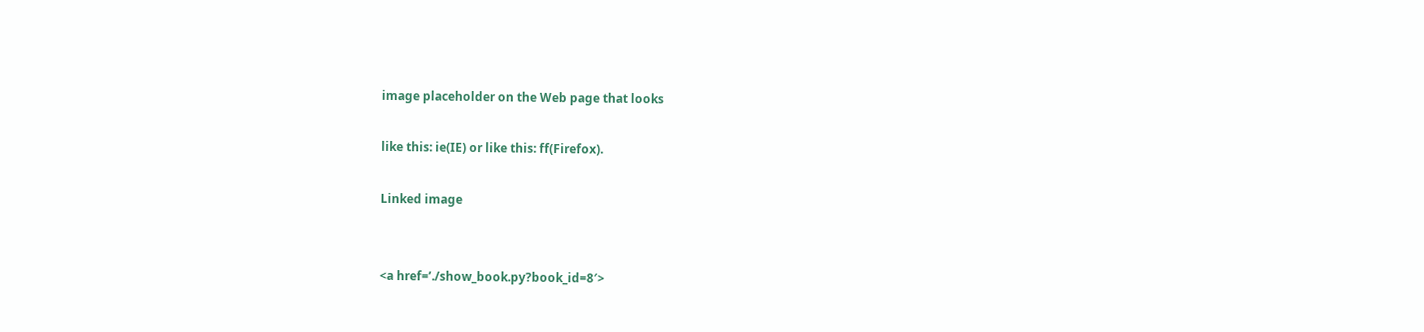image placeholder on the Web page that looks

like this: ie(IE) or like this: ff(Firefox).

Linked image


<a href=’./show_book.py?book_id=8′>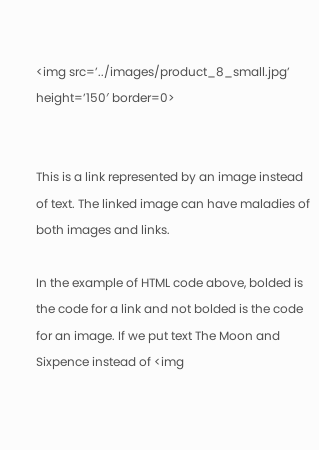<img src=’../images/product_8_small.jpg’ height=’150′ border=0>


This is a link represented by an image instead of text. The linked image can have maladies of both images and links.

In the example of HTML code above, bolded is the code for a link and not bolded is the code for an image. If we put text The Moon and Sixpence instead of <img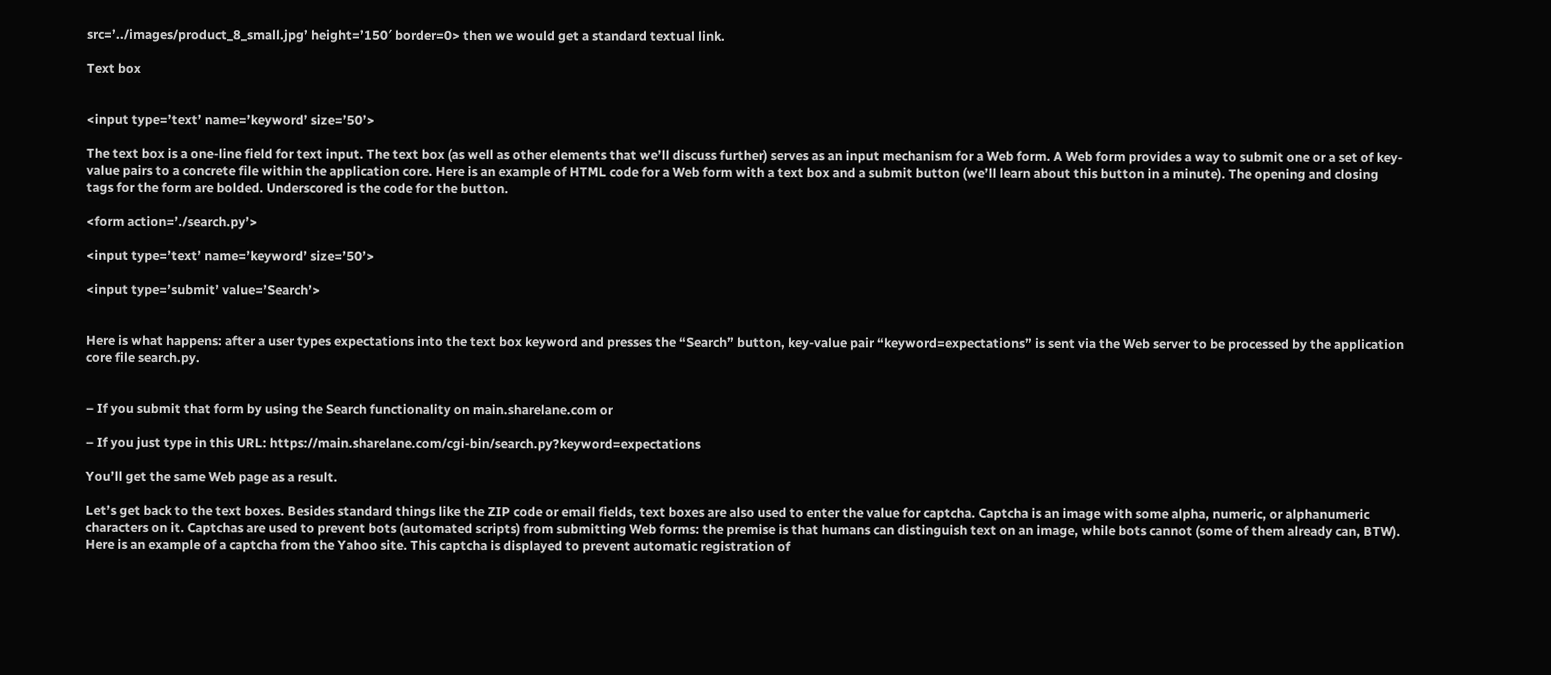src=’../images/product_8_small.jpg’ height=’150′ border=0> then we would get a standard textual link.

Text box


<input type=’text’ name=’keyword’ size=’50’>

The text box is a one-line field for text input. The text box (as well as other elements that we’ll discuss further) serves as an input mechanism for a Web form. A Web form provides a way to submit one or a set of key-value pairs to a concrete file within the application core. Here is an example of HTML code for a Web form with a text box and a submit button (we’ll learn about this button in a minute). The opening and closing tags for the form are bolded. Underscored is the code for the button.

<form action=’./search.py’>

<input type=’text’ name=’keyword’ size=’50’>

<input type=’submit’ value=’Search’>


Here is what happens: after a user types expectations into the text box keyword and presses the “Search” button, key-value pair “keyword=expectations” is sent via the Web server to be processed by the application core file search.py.


– If you submit that form by using the Search functionality on main.sharelane.com or

– If you just type in this URL: https://main.sharelane.com/cgi-bin/search.py?keyword=expectations

You’ll get the same Web page as a result.

Let’s get back to the text boxes. Besides standard things like the ZIP code or email fields, text boxes are also used to enter the value for captcha. Captcha is an image with some alpha, numeric, or alphanumeric characters on it. Captchas are used to prevent bots (automated scripts) from submitting Web forms: the premise is that humans can distinguish text on an image, while bots cannot (some of them already can, BTW). Here is an example of a captcha from the Yahoo site. This captcha is displayed to prevent automatic registration of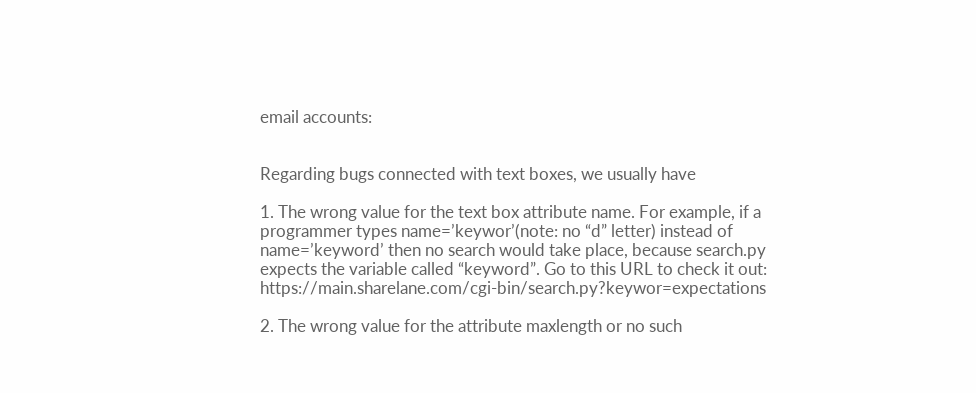email accounts:


Regarding bugs connected with text boxes, we usually have

1. The wrong value for the text box attribute name. For example, if a programmer types name=’keywor’(note: no “d” letter) instead of name=’keyword’ then no search would take place, because search.py expects the variable called “keyword”. Go to this URL to check it out: https://main.sharelane.com/cgi-bin/search.py?keywor=expectations

2. The wrong value for the attribute maxlength or no such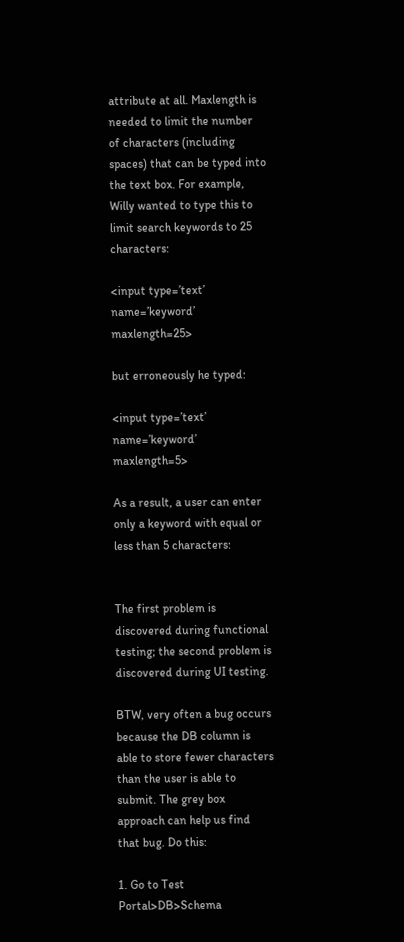attribute at all. Maxlength is needed to limit the number of characters (including spaces) that can be typed into the text box. For example, Willy wanted to type this to limit search keywords to 25 characters:

<input type=’text’ name=’keyword’ maxlength=25>

but erroneously he typed:

<input type=’text’ name=’keyword’ maxlength=5>

As a result, a user can enter only a keyword with equal or less than 5 characters:


The first problem is discovered during functional testing; the second problem is discovered during UI testing.

BTW, very often a bug occurs because the DB column is able to store fewer characters than the user is able to submit. The grey box approach can help us find that bug. Do this:

1. Go to Test Portal>DB>Schema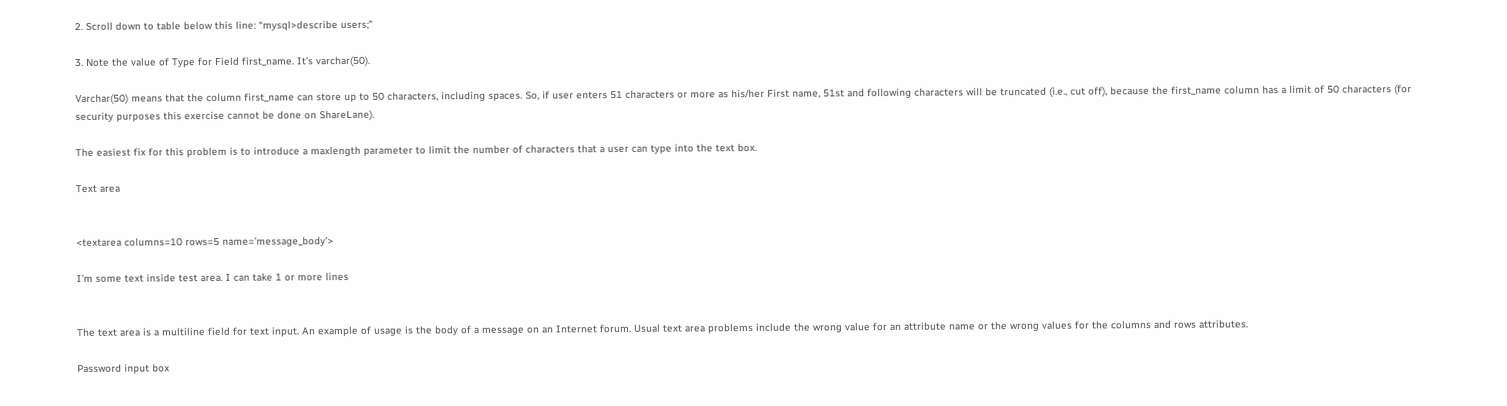2. Scroll down to table below this line: “mysql>describe users;”

3. Note the value of Type for Field first_name. It’s varchar(50).

Varchar(50) means that the column first_name can store up to 50 characters, including spaces. So, if user enters 51 characters or more as his/her First name, 51st and following characters will be truncated (i.e., cut off), because the first_name column has a limit of 50 characters (for security purposes this exercise cannot be done on ShareLane).

The easiest fix for this problem is to introduce a maxlength parameter to limit the number of characters that a user can type into the text box.

Text area


<textarea columns=10 rows=5 name=’message_body’>

I’m some text inside test area. I can take 1 or more lines


The text area is a multiline field for text input. An example of usage is the body of a message on an Internet forum. Usual text area problems include the wrong value for an attribute name or the wrong values for the columns and rows attributes.

Password input box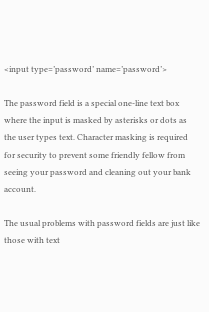<input type=’password’ name=’password’>

The password field is a special one-line text box where the input is masked by asterisks or dots as the user types text. Character masking is required for security to prevent some friendly fellow from seeing your password and cleaning out your bank account.

The usual problems with password fields are just like those with text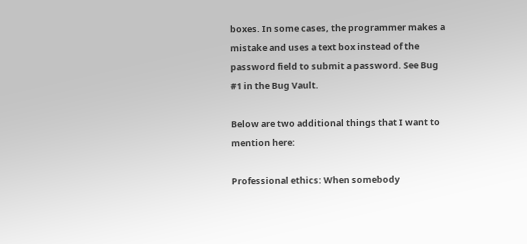boxes. In some cases, the programmer makes a mistake and uses a text box instead of the password field to submit a password. See Bug #1 in the Bug Vault.

Below are two additional things that I want to mention here:

Professional ethics: When somebody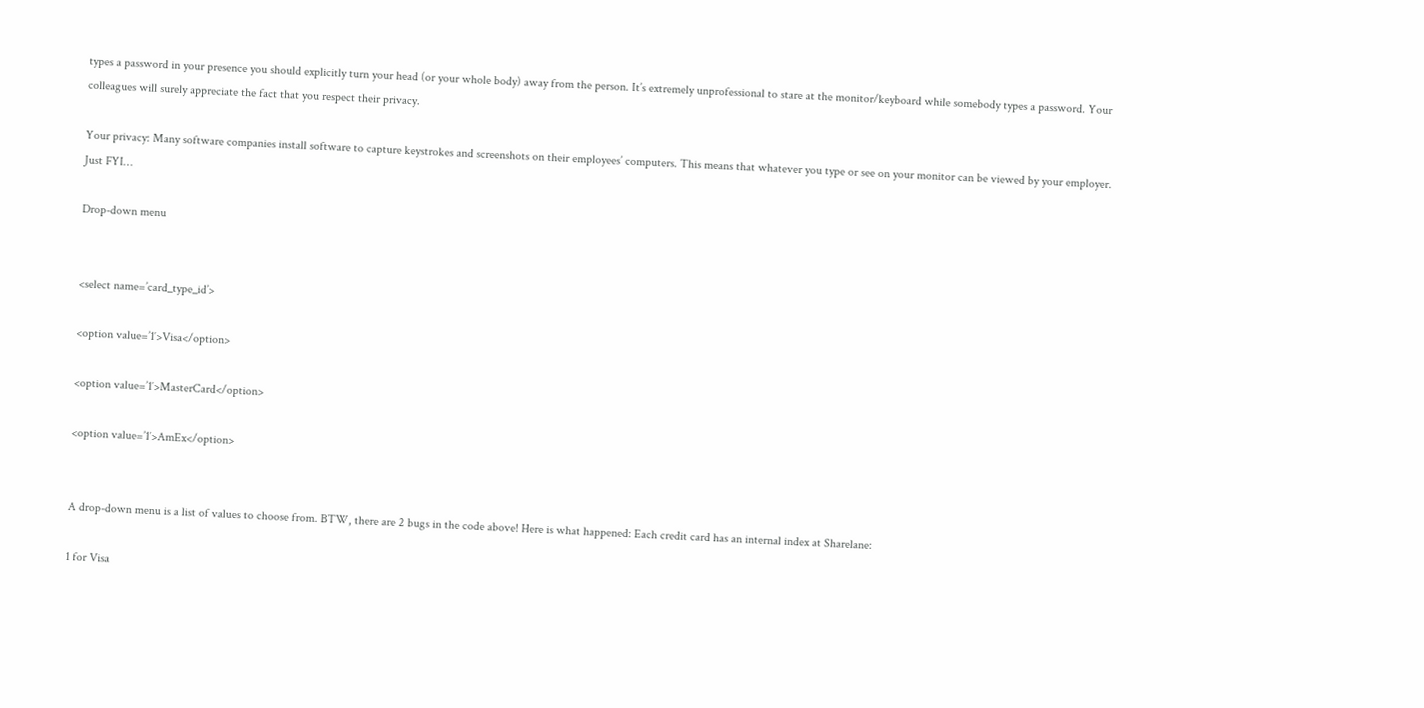types a password in your presence you should explicitly turn your head (or your whole body) away from the person. It’s extremely unprofessional to stare at the monitor/keyboard while somebody types a password. Your colleagues will surely appreciate the fact that you respect their privacy.

Your privacy: Many software companies install software to capture keystrokes and screenshots on their employees’ computers. This means that whatever you type or see on your monitor can be viewed by your employer. Just FYI…

Drop-down menu


<select name=’card_type_id’>

<option value=’1′>Visa</option>

<option value=’1′>MasterCard</option>

<option value=’1′>AmEx</option>


A drop-down menu is a list of values to choose from. BTW, there are 2 bugs in the code above! Here is what happened: Each credit card has an internal index at Sharelane:

1 for Visa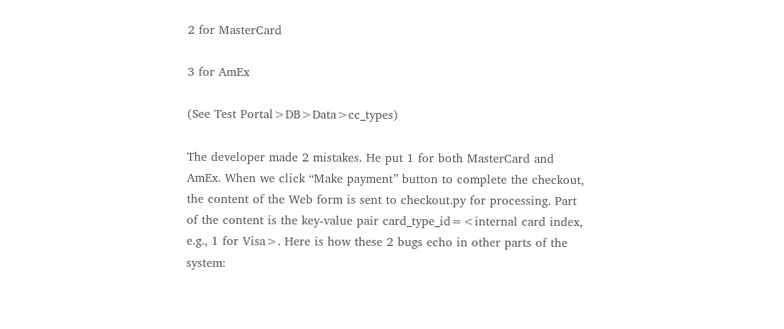2 for MasterCard

3 for AmEx

(See Test Portal>DB>Data>cc_types)

The developer made 2 mistakes. He put 1 for both MasterCard and AmEx. When we click “Make payment” button to complete the checkout, the content of the Web form is sent to checkout.py for processing. Part of the content is the key-value pair card_type_id=<internal card index, e.g., 1 for Visa>. Here is how these 2 bugs echo in other parts of the system: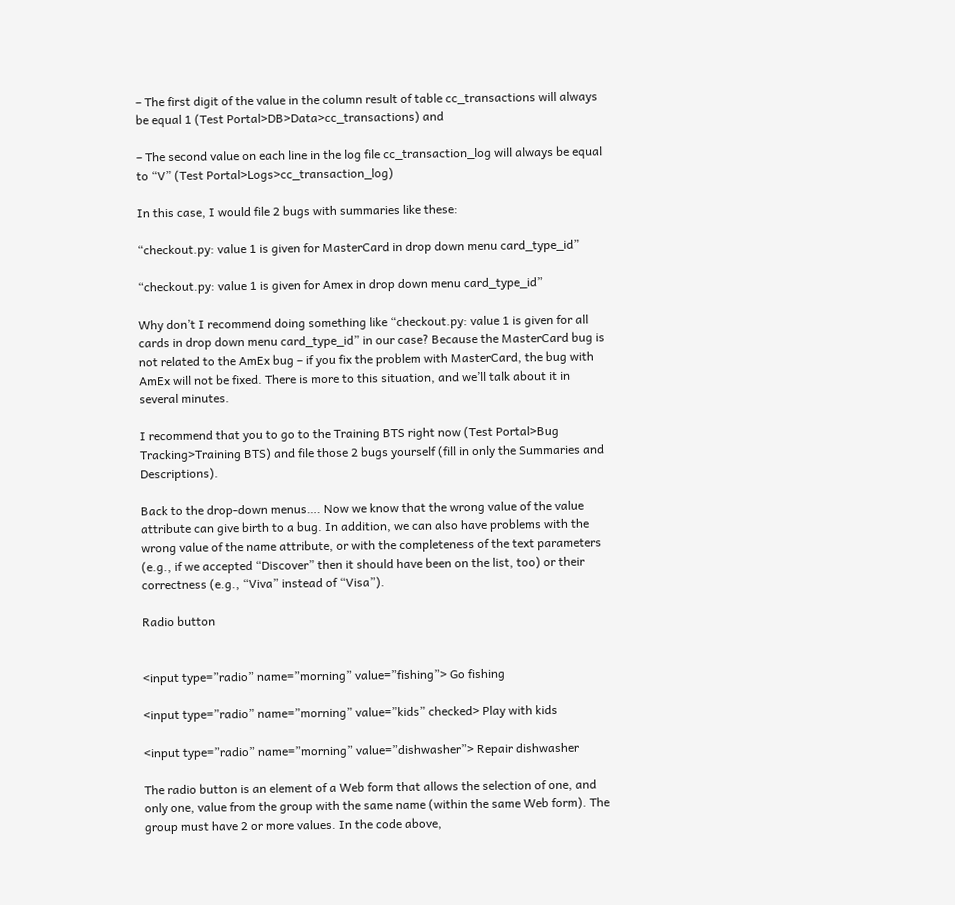– The first digit of the value in the column result of table cc_transactions will always be equal 1 (Test Portal>DB>Data>cc_transactions) and

– The second value on each line in the log file cc_transaction_log will always be equal to “V” (Test Portal>Logs>cc_transaction_log)

In this case, I would file 2 bugs with summaries like these:

“checkout.py: value 1 is given for MasterCard in drop down menu card_type_id”

“checkout.py: value 1 is given for Amex in drop down menu card_type_id”

Why don’t I recommend doing something like “checkout.py: value 1 is given for all cards in drop down menu card_type_id” in our case? Because the MasterCard bug is not related to the AmEx bug – if you fix the problem with MasterCard, the bug with AmEx will not be fixed. There is more to this situation, and we’ll talk about it in several minutes.

I recommend that you to go to the Training BTS right now (Test Portal>Bug Tracking>Training BTS) and file those 2 bugs yourself (fill in only the Summaries and Descriptions).

Back to the drop-down menus…. Now we know that the wrong value of the value attribute can give birth to a bug. In addition, we can also have problems with the wrong value of the name attribute, or with the completeness of the text parameters (e.g., if we accepted “Discover” then it should have been on the list, too) or their correctness (e.g., “Viva” instead of “Visa”).

Radio button


<input type=”radio” name=”morning” value=”fishing”> Go fishing

<input type=”radio” name=”morning” value=”kids” checked> Play with kids

<input type=”radio” name=”morning” value=”dishwasher”> Repair dishwasher

The radio button is an element of a Web form that allows the selection of one, and only one, value from the group with the same name (within the same Web form). The group must have 2 or more values. In the code above,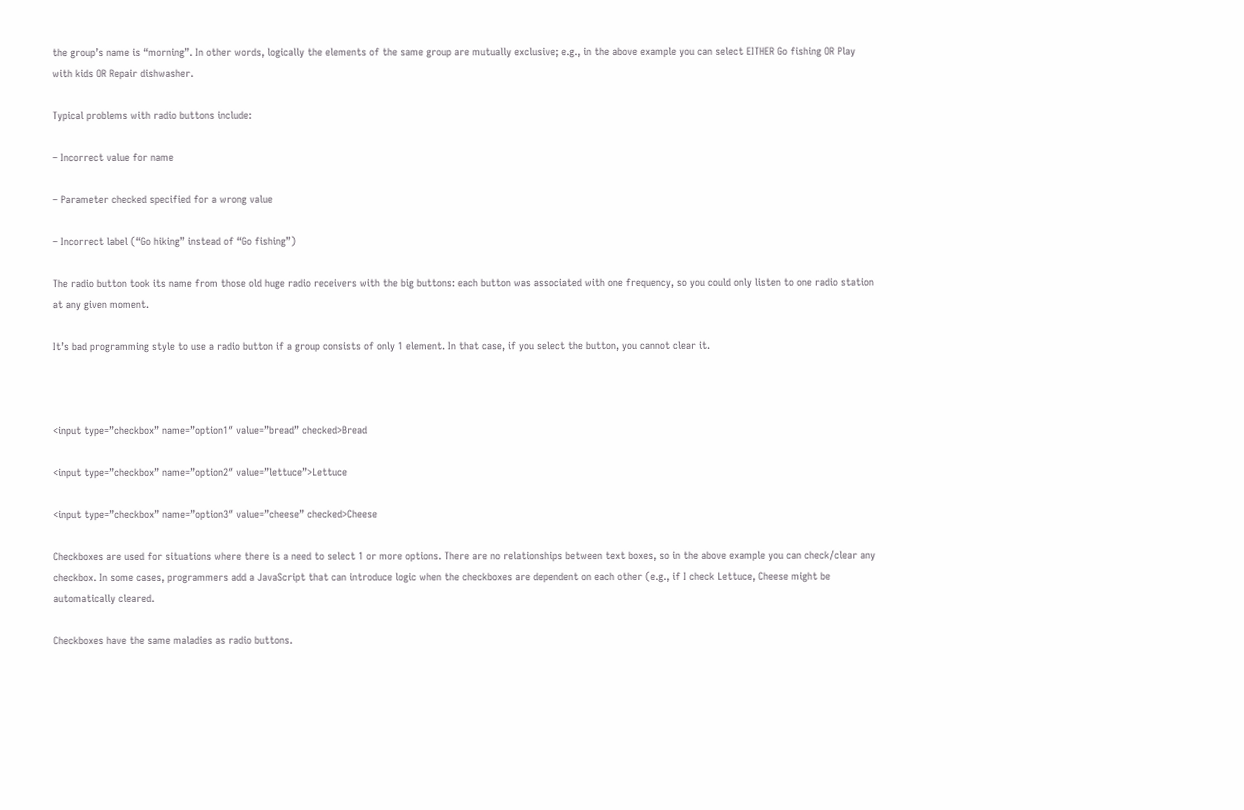the group’s name is “morning”. In other words, logically the elements of the same group are mutually exclusive; e.g., in the above example you can select EITHER Go fishing OR Play with kids OR Repair dishwasher.

Typical problems with radio buttons include:

– Incorrect value for name

– Parameter checked specified for a wrong value

– Incorrect label (“Go hiking” instead of “Go fishing”)

The radio button took its name from those old huge radio receivers with the big buttons: each button was associated with one frequency, so you could only listen to one radio station at any given moment.

It’s bad programming style to use a radio button if a group consists of only 1 element. In that case, if you select the button, you cannot clear it.



<input type=”checkbox” name=”option1″ value=”bread” checked>Bread

<input type=”checkbox” name=”option2″ value=”lettuce”>Lettuce

<input type=”checkbox” name=”option3″ value=”cheese” checked>Cheese

Checkboxes are used for situations where there is a need to select 1 or more options. There are no relationships between text boxes, so in the above example you can check/clear any checkbox. In some cases, programmers add a JavaScript that can introduce logic when the checkboxes are dependent on each other (e.g., if I check Lettuce, Cheese might be automatically cleared.

Checkboxes have the same maladies as radio buttons.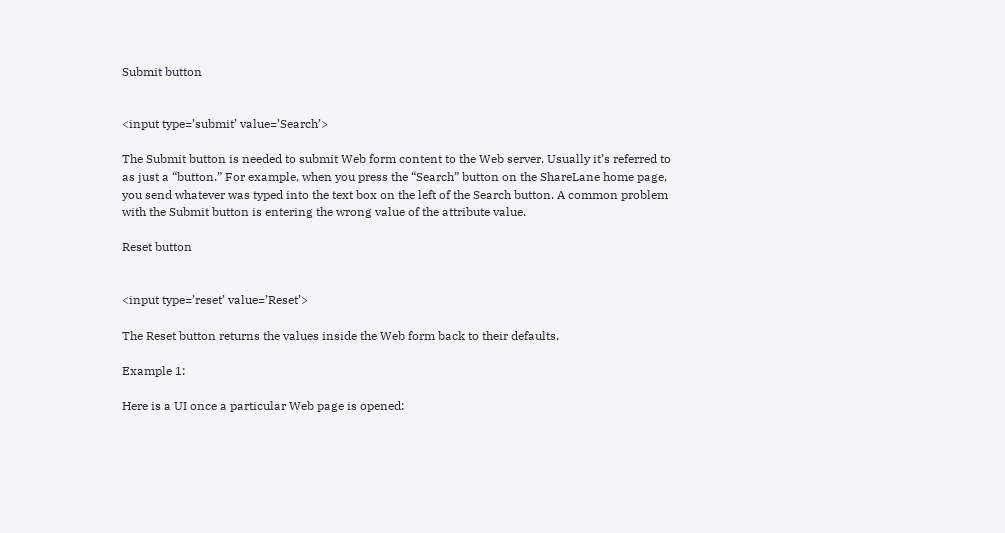Submit button


<input type=’submit’ value=’Search’>

The Submit button is needed to submit Web form content to the Web server. Usually it’s referred to as just a “button.” For example, when you press the “Search” button on the ShareLane home page, you send whatever was typed into the text box on the left of the Search button. A common problem with the Submit button is entering the wrong value of the attribute value.

Reset button


<input type=’reset’ value=’Reset’>

The Reset button returns the values inside the Web form back to their defaults.

Example 1:

Here is a UI once a particular Web page is opened: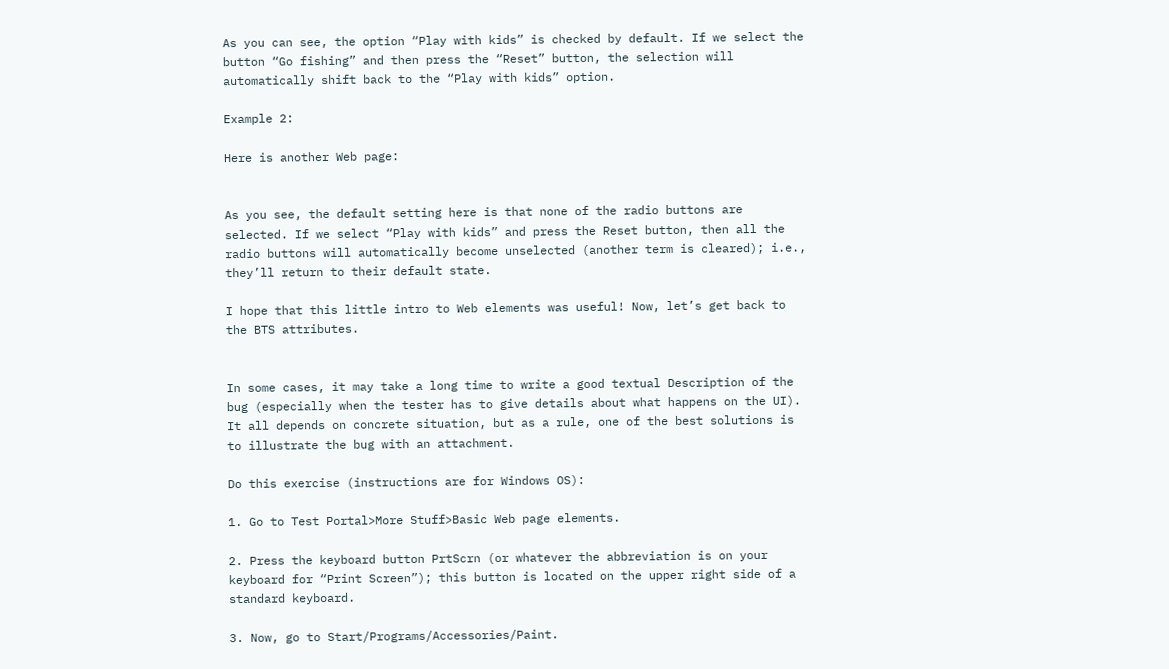As you can see, the option “Play with kids” is checked by default. If we select the button “Go fishing” and then press the “Reset” button, the selection will automatically shift back to the “Play with kids” option.

Example 2:

Here is another Web page:


As you see, the default setting here is that none of the radio buttons are selected. If we select “Play with kids” and press the Reset button, then all the radio buttons will automatically become unselected (another term is cleared); i.e., they’ll return to their default state.

I hope that this little intro to Web elements was useful! Now, let’s get back to the BTS attributes.


In some cases, it may take a long time to write a good textual Description of the bug (especially when the tester has to give details about what happens on the UI). It all depends on concrete situation, but as a rule, one of the best solutions is to illustrate the bug with an attachment.

Do this exercise (instructions are for Windows OS):

1. Go to Test Portal>More Stuff>Basic Web page elements.

2. Press the keyboard button PrtScrn (or whatever the abbreviation is on your keyboard for “Print Screen”); this button is located on the upper right side of a standard keyboard.

3. Now, go to Start/Programs/Accessories/Paint.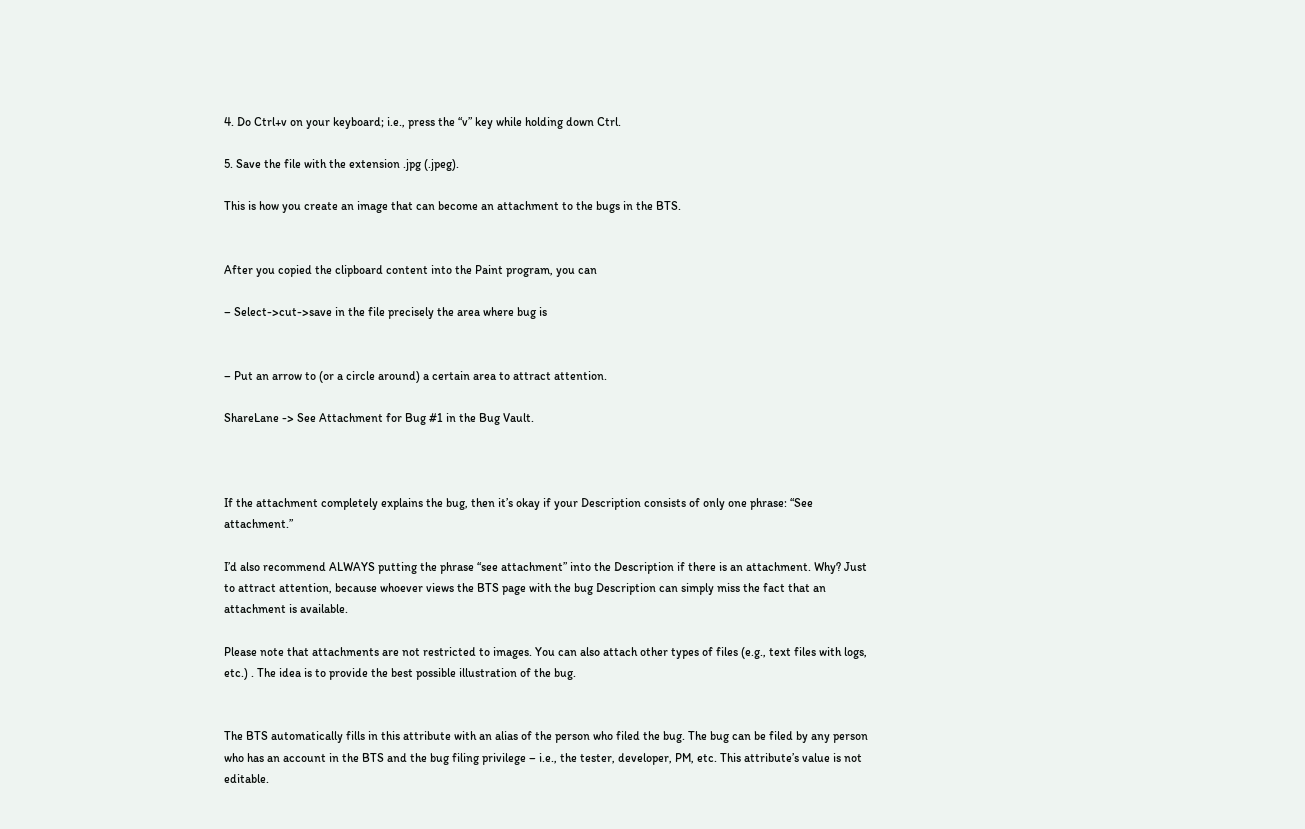4. Do Ctrl+v on your keyboard; i.e., press the “v” key while holding down Ctrl.

5. Save the file with the extension .jpg (.jpeg).

This is how you create an image that can become an attachment to the bugs in the BTS.


After you copied the clipboard content into the Paint program, you can

– Select->cut->save in the file precisely the area where bug is


– Put an arrow to (or a circle around) a certain area to attract attention.

ShareLane -> See Attachment for Bug #1 in the Bug Vault.



If the attachment completely explains the bug, then it’s okay if your Description consists of only one phrase: “See attachment.”

I’d also recommend ALWAYS putting the phrase “see attachment” into the Description if there is an attachment. Why? Just to attract attention, because whoever views the BTS page with the bug Description can simply miss the fact that an attachment is available.

Please note that attachments are not restricted to images. You can also attach other types of files (e.g., text files with logs, etc.) . The idea is to provide the best possible illustration of the bug.


The BTS automatically fills in this attribute with an alias of the person who filed the bug. The bug can be filed by any person who has an account in the BTS and the bug filing privilege – i.e., the tester, developer, PM, etc. This attribute’s value is not editable.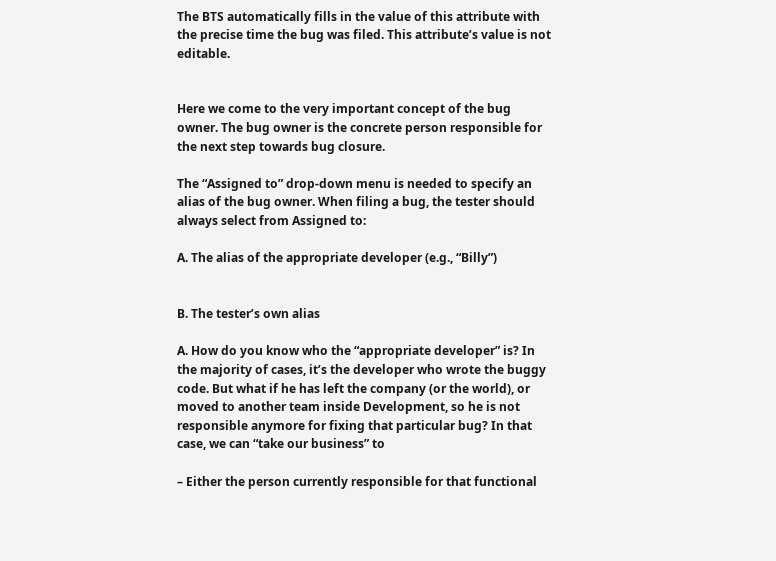The BTS automatically fills in the value of this attribute with the precise time the bug was filed. This attribute’s value is not editable.


Here we come to the very important concept of the bug owner. The bug owner is the concrete person responsible for the next step towards bug closure.

The “Assigned to” drop-down menu is needed to specify an alias of the bug owner. When filing a bug, the tester should always select from Assigned to:

A. The alias of the appropriate developer (e.g., “Billy”)


B. The tester’s own alias

A. How do you know who the “appropriate developer” is? In the majority of cases, it’s the developer who wrote the buggy code. But what if he has left the company (or the world), or moved to another team inside Development, so he is not responsible anymore for fixing that particular bug? In that case, we can “take our business” to

– Either the person currently responsible for that functional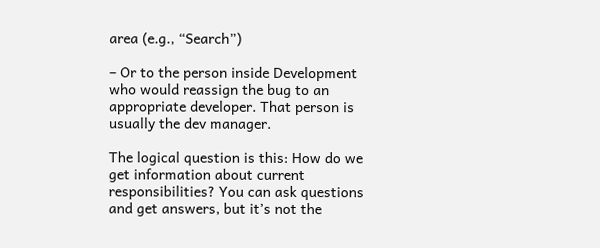area (e.g., “Search”)

– Or to the person inside Development who would reassign the bug to an appropriate developer. That person is usually the dev manager.

The logical question is this: How do we get information about current responsibilities? You can ask questions and get answers, but it’s not the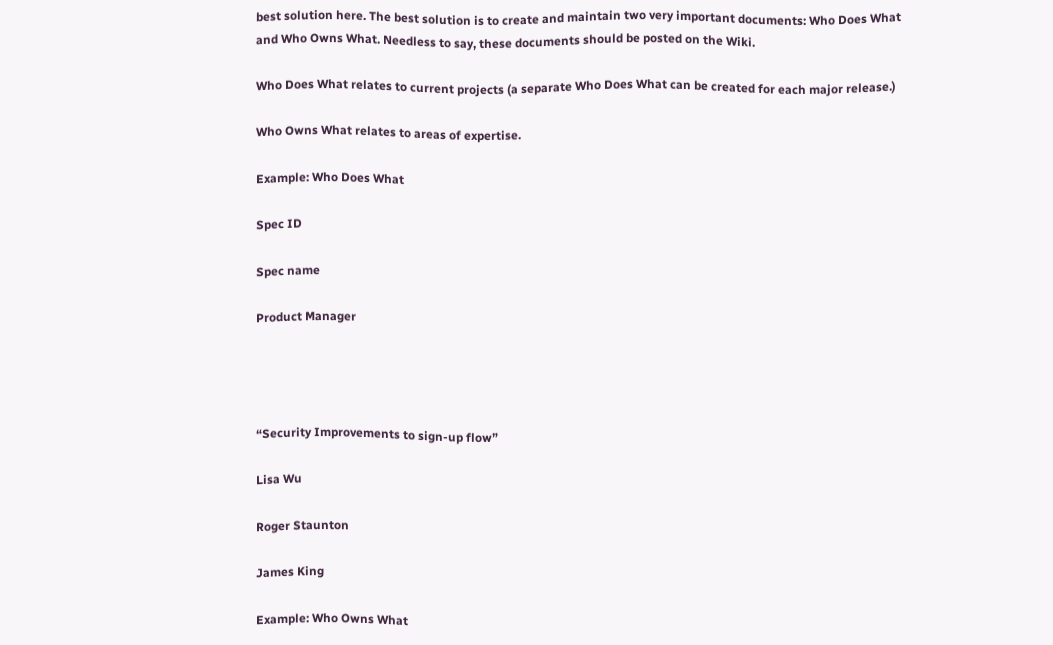best solution here. The best solution is to create and maintain two very important documents: Who Does What and Who Owns What. Needless to say, these documents should be posted on the Wiki.

Who Does What relates to current projects (a separate Who Does What can be created for each major release.)

Who Owns What relates to areas of expertise.

Example: Who Does What

Spec ID

Spec name

Product Manager




“Security Improvements to sign-up flow”

Lisa Wu

Roger Staunton

James King

Example: Who Owns What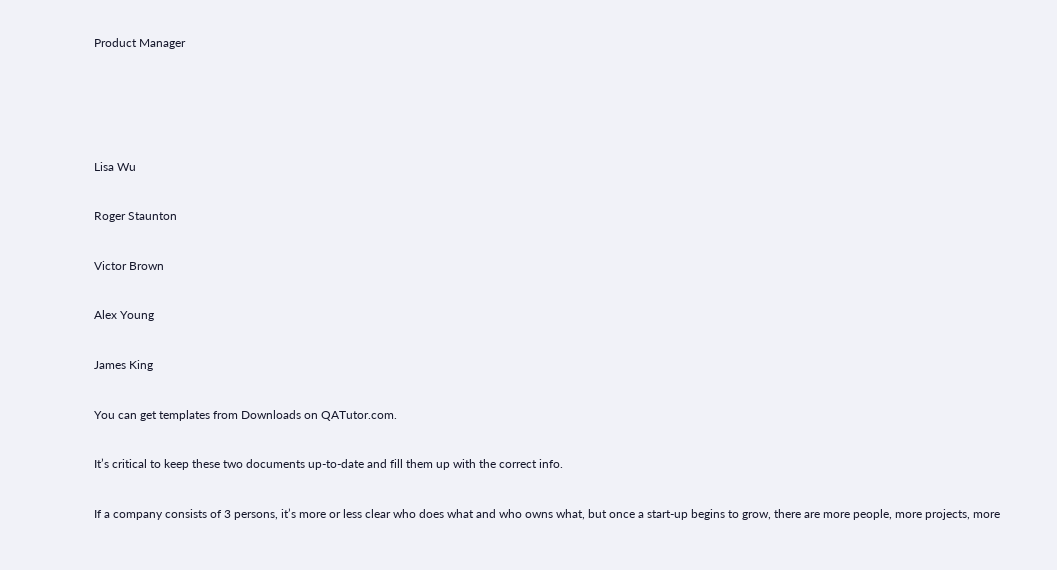Product Manager




Lisa Wu

Roger Staunton

Victor Brown

Alex Young

James King

You can get templates from Downloads on QATutor.com.

It’s critical to keep these two documents up-to-date and fill them up with the correct info.

If a company consists of 3 persons, it’s more or less clear who does what and who owns what, but once a start-up begins to grow, there are more people, more projects, more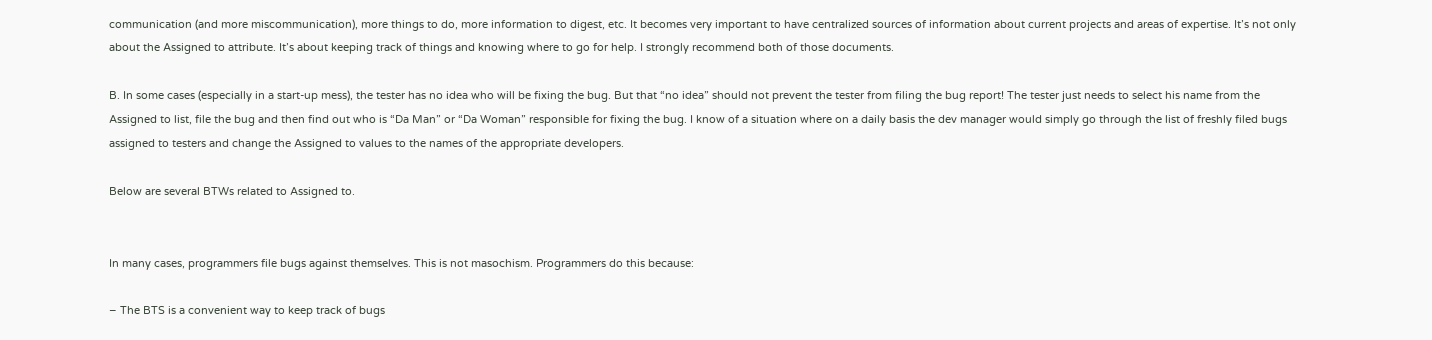communication (and more miscommunication), more things to do, more information to digest, etc. It becomes very important to have centralized sources of information about current projects and areas of expertise. It’s not only about the Assigned to attribute. It’s about keeping track of things and knowing where to go for help. I strongly recommend both of those documents.

B. In some cases (especially in a start-up mess), the tester has no idea who will be fixing the bug. But that “no idea” should not prevent the tester from filing the bug report! The tester just needs to select his name from the Assigned to list, file the bug and then find out who is “Da Man” or “Da Woman” responsible for fixing the bug. I know of a situation where on a daily basis the dev manager would simply go through the list of freshly filed bugs assigned to testers and change the Assigned to values to the names of the appropriate developers.

Below are several BTWs related to Assigned to.


In many cases, programmers file bugs against themselves. This is not masochism. Programmers do this because:

– The BTS is a convenient way to keep track of bugs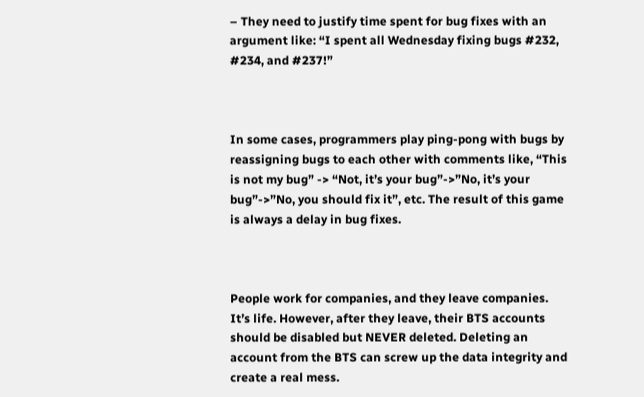– They need to justify time spent for bug fixes with an argument like: “I spent all Wednesday fixing bugs #232, #234, and #237!”



In some cases, programmers play ping-pong with bugs by reassigning bugs to each other with comments like, “This is not my bug” -> “Not, it’s your bug”->”No, it’s your bug”->”No, you should fix it”, etc. The result of this game is always a delay in bug fixes.



People work for companies, and they leave companies. It’s life. However, after they leave, their BTS accounts should be disabled but NEVER deleted. Deleting an account from the BTS can screw up the data integrity and create a real mess.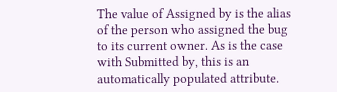The value of Assigned by is the alias of the person who assigned the bug to its current owner. As is the case with Submitted by, this is an automatically populated attribute.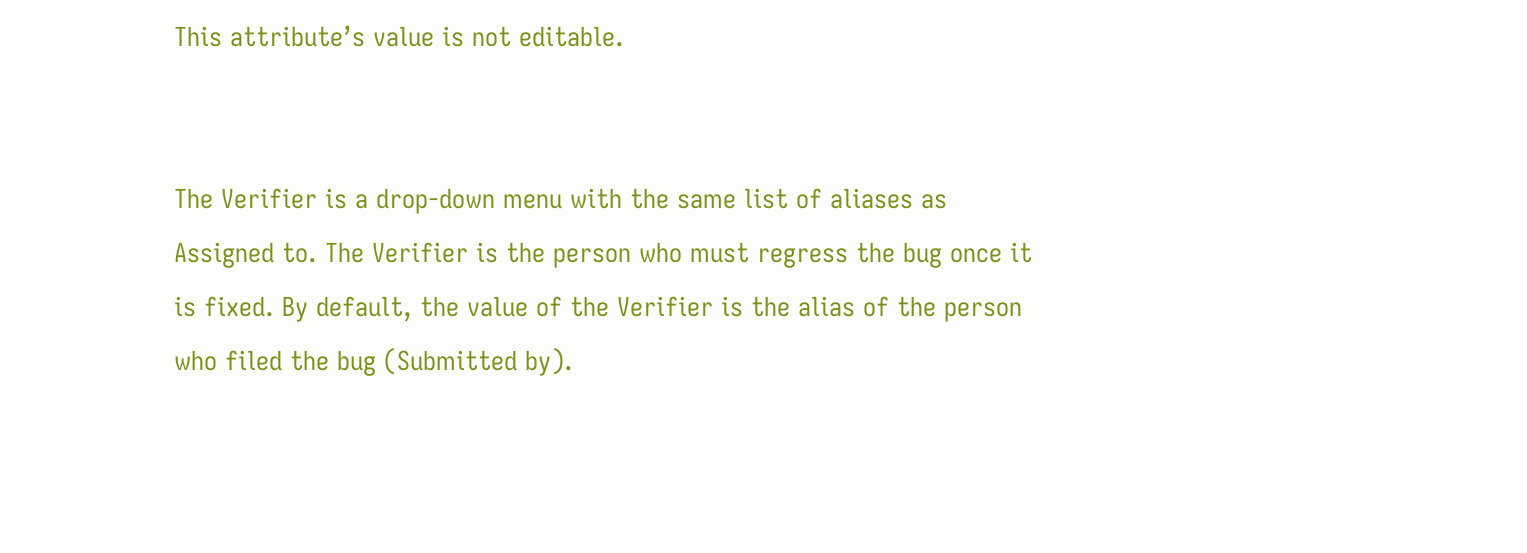This attribute’s value is not editable.


The Verifier is a drop-down menu with the same list of aliases as Assigned to. The Verifier is the person who must regress the bug once it is fixed. By default, the value of the Verifier is the alias of the person who filed the bug (Submitted by).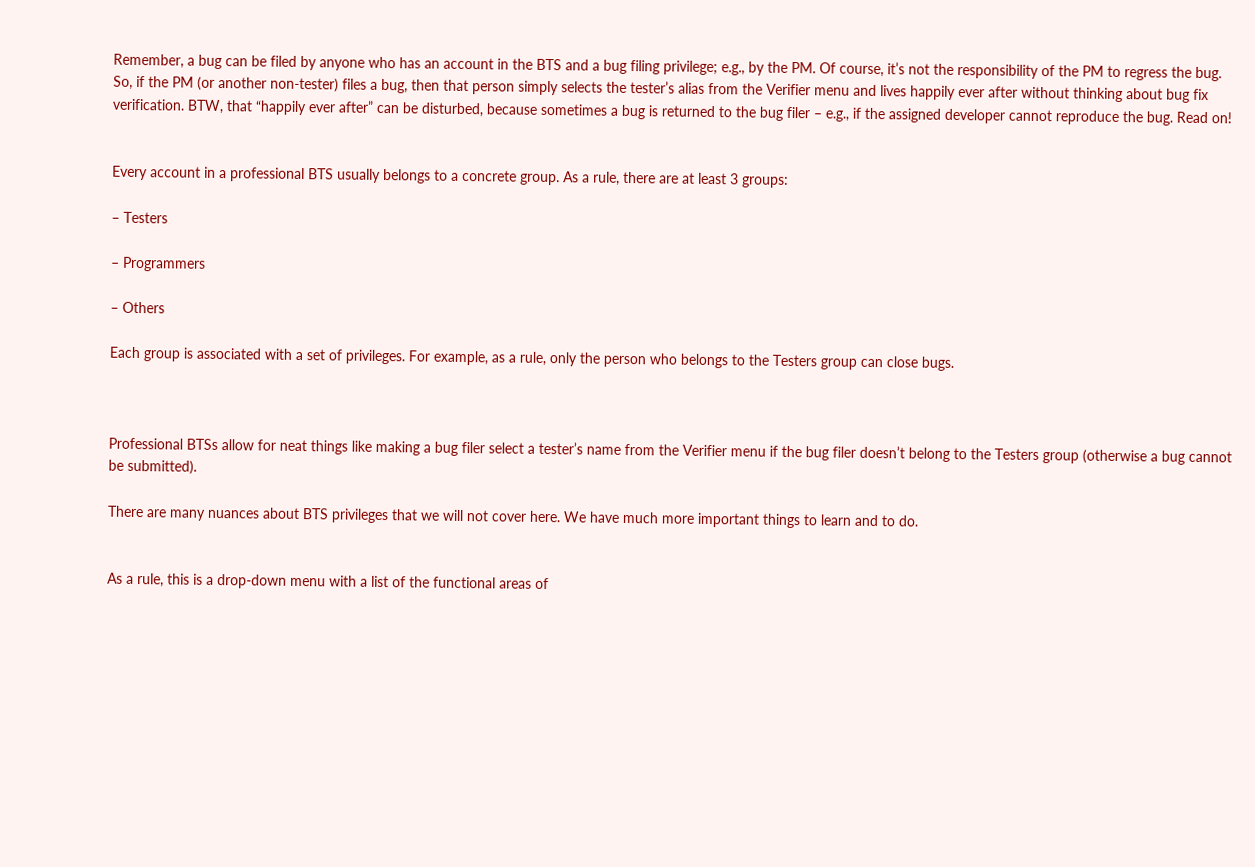Remember, a bug can be filed by anyone who has an account in the BTS and a bug filing privilege; e.g., by the PM. Of course, it’s not the responsibility of the PM to regress the bug. So, if the PM (or another non-tester) files a bug, then that person simply selects the tester’s alias from the Verifier menu and lives happily ever after without thinking about bug fix verification. BTW, that “happily ever after” can be disturbed, because sometimes a bug is returned to the bug filer – e.g., if the assigned developer cannot reproduce the bug. Read on!


Every account in a professional BTS usually belongs to a concrete group. As a rule, there are at least 3 groups:

– Testers

– Programmers

– Others

Each group is associated with a set of privileges. For example, as a rule, only the person who belongs to the Testers group can close bugs.



Professional BTSs allow for neat things like making a bug filer select a tester’s name from the Verifier menu if the bug filer doesn’t belong to the Testers group (otherwise a bug cannot be submitted).

There are many nuances about BTS privileges that we will not cover here. We have much more important things to learn and to do.


As a rule, this is a drop-down menu with a list of the functional areas of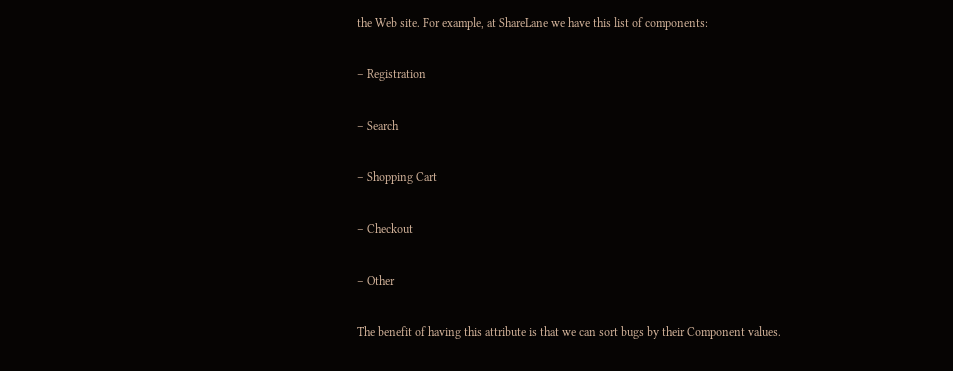the Web site. For example, at ShareLane we have this list of components:

– Registration

– Search

– Shopping Cart

– Checkout

– Other

The benefit of having this attribute is that we can sort bugs by their Component values.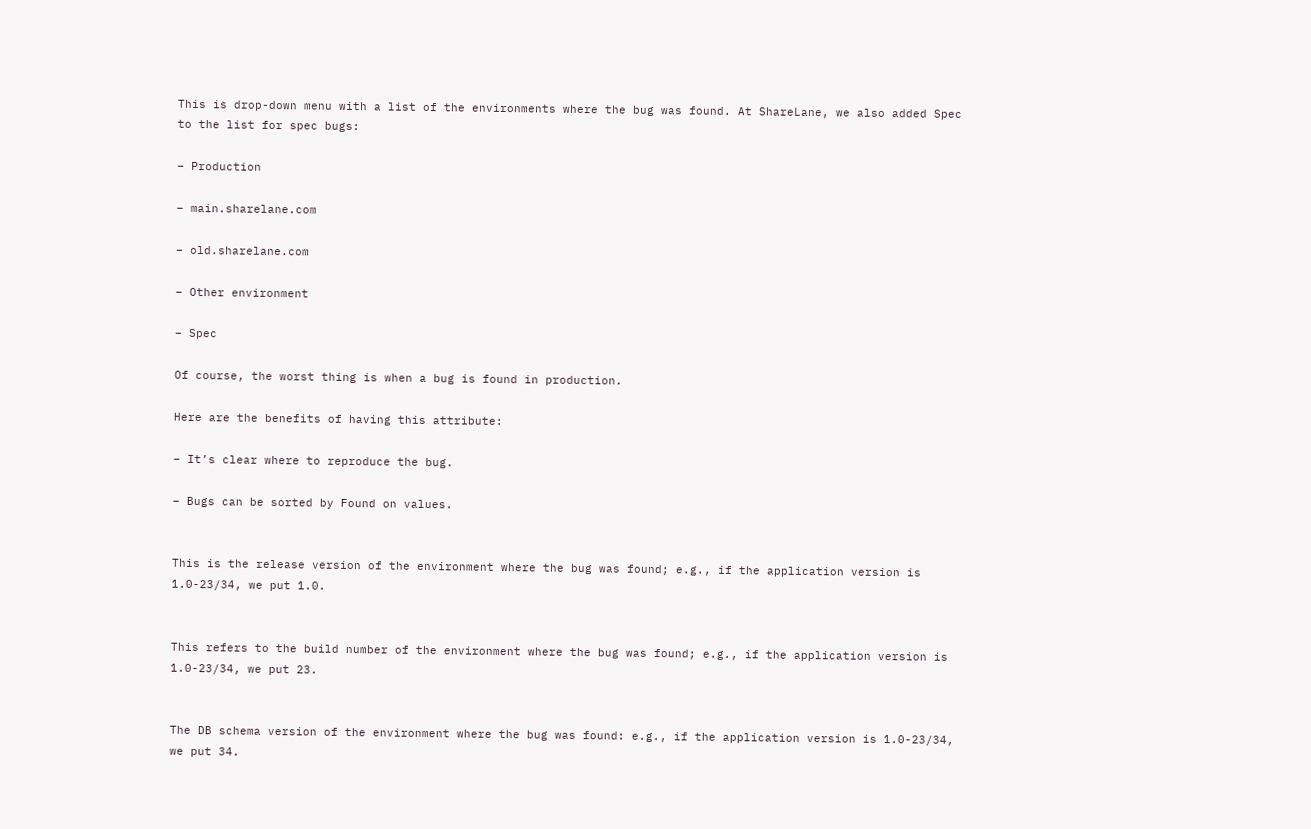This is drop-down menu with a list of the environments where the bug was found. At ShareLane, we also added Spec to the list for spec bugs:

– Production

– main.sharelane.com

– old.sharelane.com

– Other environment

– Spec

Of course, the worst thing is when a bug is found in production.

Here are the benefits of having this attribute:

– It’s clear where to reproduce the bug.

– Bugs can be sorted by Found on values.


This is the release version of the environment where the bug was found; e.g., if the application version is 1.0-23/34, we put 1.0.


This refers to the build number of the environment where the bug was found; e.g., if the application version is 1.0-23/34, we put 23.


The DB schema version of the environment where the bug was found: e.g., if the application version is 1.0-23/34, we put 34.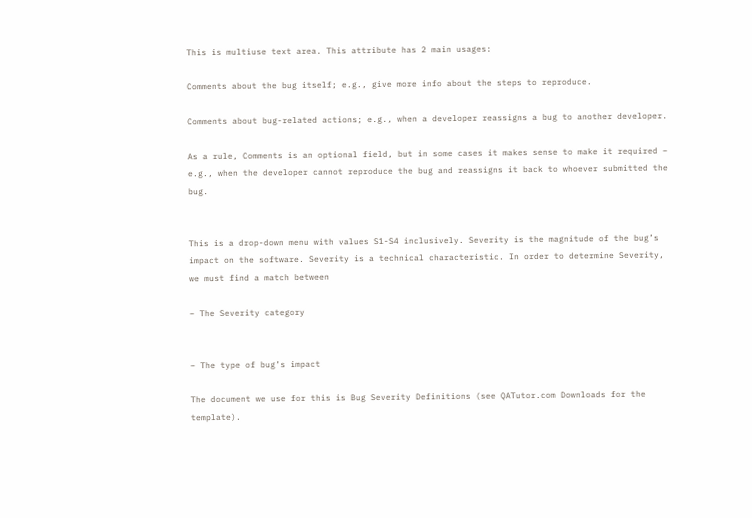This is multiuse text area. This attribute has 2 main usages:

Comments about the bug itself; e.g., give more info about the steps to reproduce.

Comments about bug-related actions; e.g., when a developer reassigns a bug to another developer.

As a rule, Comments is an optional field, but in some cases it makes sense to make it required – e.g., when the developer cannot reproduce the bug and reassigns it back to whoever submitted the bug.


This is a drop-down menu with values S1-S4 inclusively. Severity is the magnitude of the bug’s impact on the software. Severity is a technical characteristic. In order to determine Severity, we must find a match between

– The Severity category


– The type of bug’s impact

The document we use for this is Bug Severity Definitions (see QATutor.com Downloads for the template).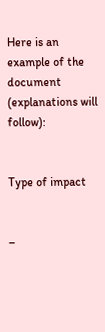Here is an example of the document (explanations will follow):


Type of impact


–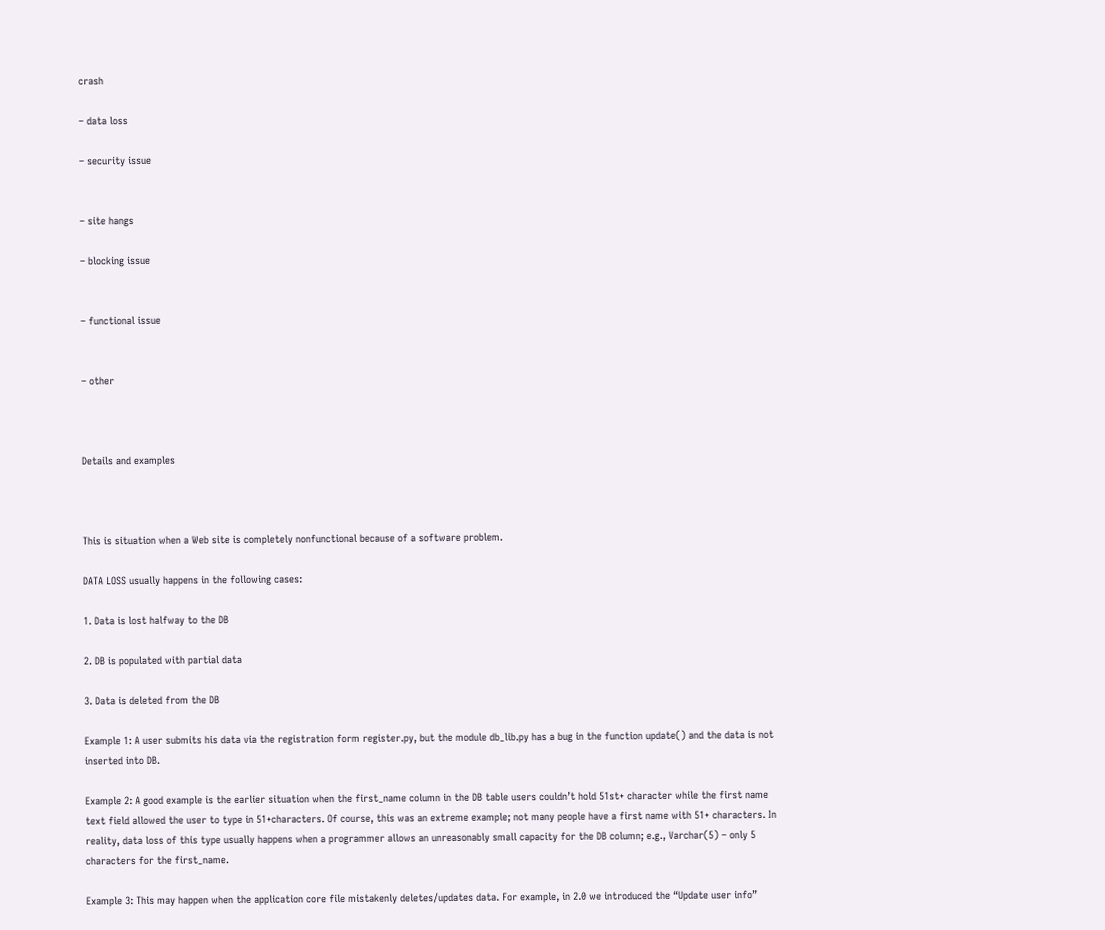crash

– data loss

– security issue


– site hangs

– blocking issue


– functional issue


– other



Details and examples



This is situation when a Web site is completely nonfunctional because of a software problem.

DATA LOSS usually happens in the following cases:

1. Data is lost halfway to the DB

2. DB is populated with partial data

3. Data is deleted from the DB

Example 1: A user submits his data via the registration form register.py, but the module db_lib.py has a bug in the function update() and the data is not inserted into DB.

Example 2: A good example is the earlier situation when the first_name column in the DB table users couldn’t hold 51st+ character while the first name text field allowed the user to type in 51+characters. Of course, this was an extreme example; not many people have a first name with 51+ characters. In reality, data loss of this type usually happens when a programmer allows an unreasonably small capacity for the DB column; e.g., Varchar(5) – only 5 characters for the first_name.

Example 3: This may happen when the application core file mistakenly deletes/updates data. For example, in 2.0 we introduced the “Update user info”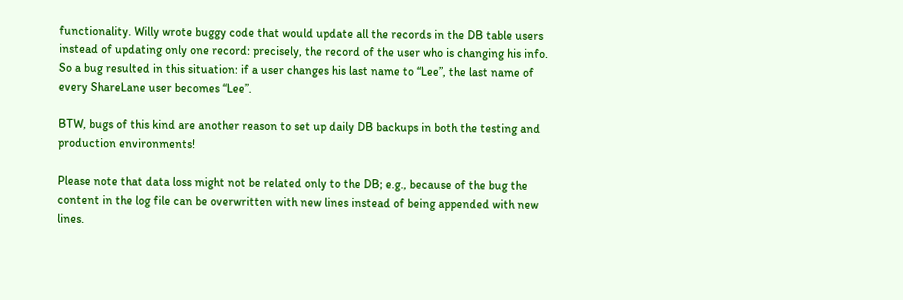functionality. Willy wrote buggy code that would update all the records in the DB table users instead of updating only one record: precisely, the record of the user who is changing his info. So a bug resulted in this situation: if a user changes his last name to “Lee”, the last name of every ShareLane user becomes “Lee”.

BTW, bugs of this kind are another reason to set up daily DB backups in both the testing and production environments!

Please note that data loss might not be related only to the DB; e.g., because of the bug the content in the log file can be overwritten with new lines instead of being appended with new lines.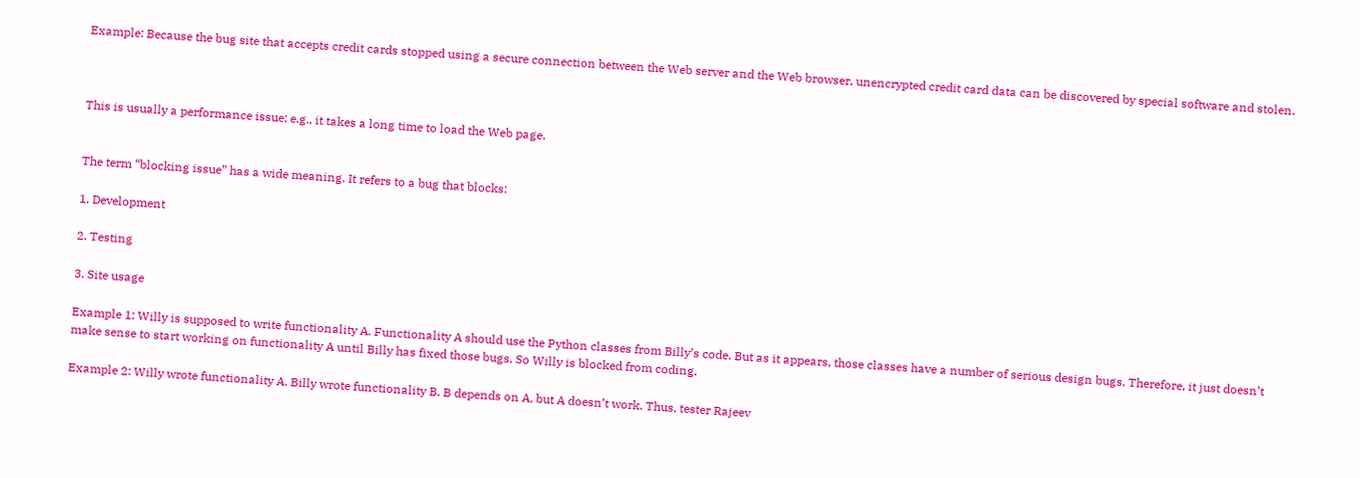Example: Because the bug site that accepts credit cards stopped using a secure connection between the Web server and the Web browser, unencrypted credit card data can be discovered by special software and stolen.



This is usually a performance issue; e.g., it takes a long time to load the Web page.


The term “blocking issue” has a wide meaning. It refers to a bug that blocks:

1. Development

2. Testing

3. Site usage

Example 1: Willy is supposed to write functionality A. Functionality A should use the Python classes from Billy’s code. But as it appears, those classes have a number of serious design bugs. Therefore, it just doesn’t make sense to start working on functionality A until Billy has fixed those bugs. So Willy is blocked from coding.

Example 2: Willy wrote functionality A. Billy wrote functionality B. B depends on A, but A doesn’t work. Thus, tester Rajeev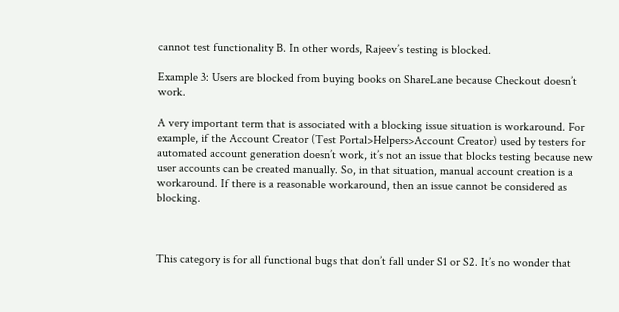cannot test functionality B. In other words, Rajeev’s testing is blocked.

Example 3: Users are blocked from buying books on ShareLane because Checkout doesn’t work.

A very important term that is associated with a blocking issue situation is workaround. For example, if the Account Creator (Test Portal>Helpers>Account Creator) used by testers for automated account generation doesn’t work, it’s not an issue that blocks testing because new user accounts can be created manually. So, in that situation, manual account creation is a workaround. If there is a reasonable workaround, then an issue cannot be considered as blocking.



This category is for all functional bugs that don’t fall under S1 or S2. It’s no wonder that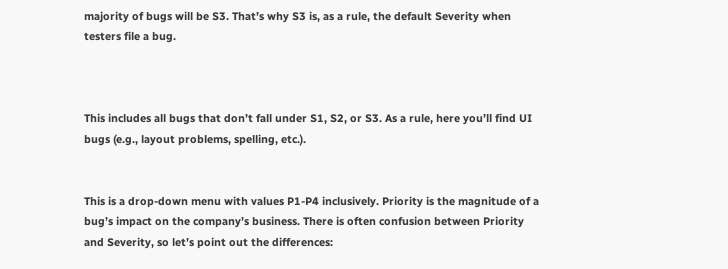majority of bugs will be S3. That’s why S3 is, as a rule, the default Severity when testers file a bug.



This includes all bugs that don’t fall under S1, S2, or S3. As a rule, here you’ll find UI bugs (e.g., layout problems, spelling, etc.).


This is a drop-down menu with values P1-P4 inclusively. Priority is the magnitude of a bug’s impact on the company’s business. There is often confusion between Priority and Severity, so let’s point out the differences: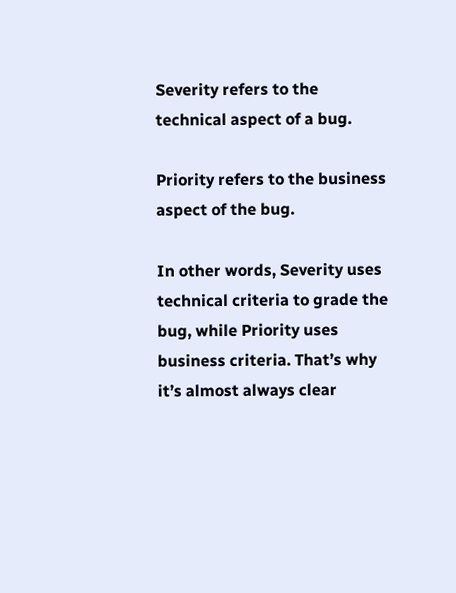Severity refers to the technical aspect of a bug.

Priority refers to the business aspect of the bug.

In other words, Severity uses technical criteria to grade the bug, while Priority uses business criteria. That’s why it’s almost always clear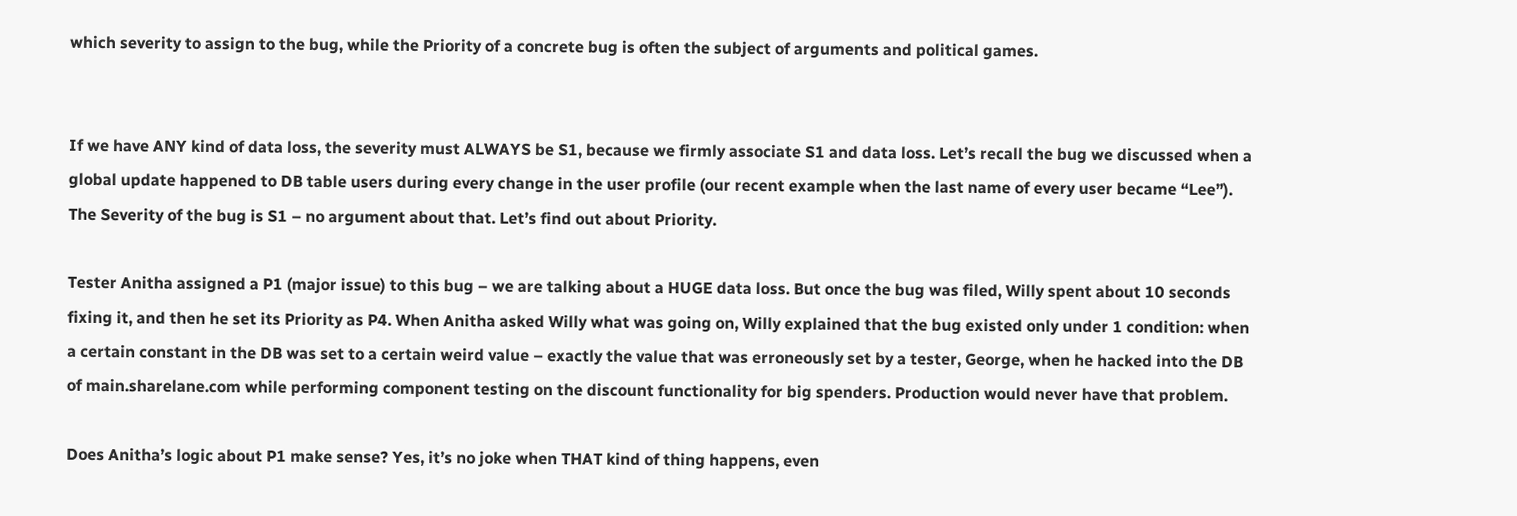which severity to assign to the bug, while the Priority of a concrete bug is often the subject of arguments and political games.


If we have ANY kind of data loss, the severity must ALWAYS be S1, because we firmly associate S1 and data loss. Let’s recall the bug we discussed when a global update happened to DB table users during every change in the user profile (our recent example when the last name of every user became “Lee”). The Severity of the bug is S1 – no argument about that. Let’s find out about Priority.

Tester Anitha assigned a P1 (major issue) to this bug – we are talking about a HUGE data loss. But once the bug was filed, Willy spent about 10 seconds fixing it, and then he set its Priority as P4. When Anitha asked Willy what was going on, Willy explained that the bug existed only under 1 condition: when a certain constant in the DB was set to a certain weird value – exactly the value that was erroneously set by a tester, George, when he hacked into the DB of main.sharelane.com while performing component testing on the discount functionality for big spenders. Production would never have that problem.

Does Anitha’s logic about P1 make sense? Yes, it’s no joke when THAT kind of thing happens, even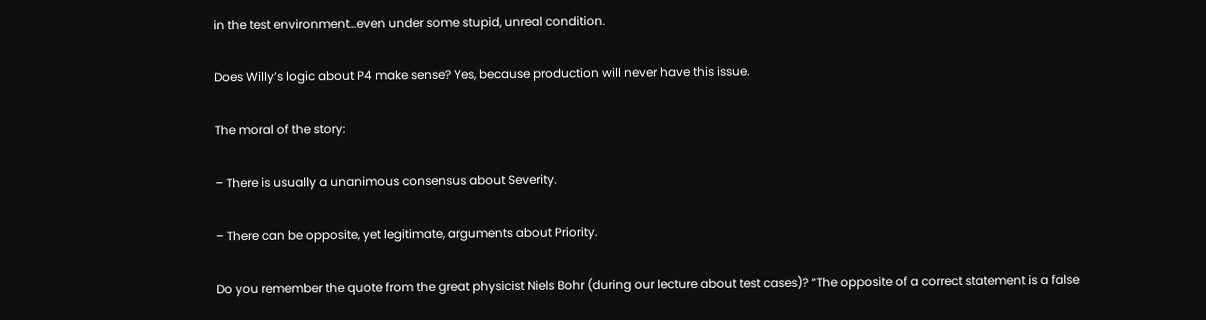in the test environment…even under some stupid, unreal condition.

Does Willy’s logic about P4 make sense? Yes, because production will never have this issue.

The moral of the story:

– There is usually a unanimous consensus about Severity.

– There can be opposite, yet legitimate, arguments about Priority.

Do you remember the quote from the great physicist Niels Bohr (during our lecture about test cases)? “The opposite of a correct statement is a false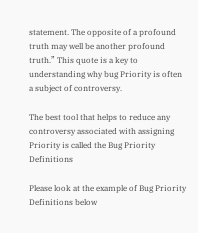statement. The opposite of a profound truth may well be another profound truth.” This quote is a key to understanding why bug Priority is often a subject of controversy.

The best tool that helps to reduce any controversy associated with assigning Priority is called the Bug Priority Definitions

Please look at the example of Bug Priority Definitions below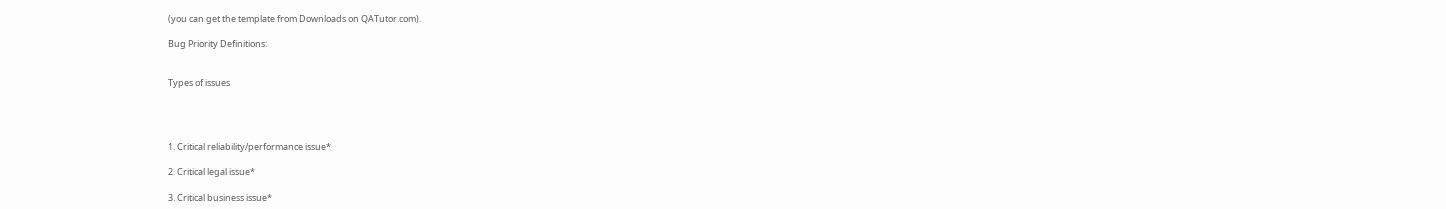(you can get the template from Downloads on QATutor.com).

Bug Priority Definitions:


Types of issues




1. Critical reliability/performance issue*

2. Critical legal issue*

3. Critical business issue*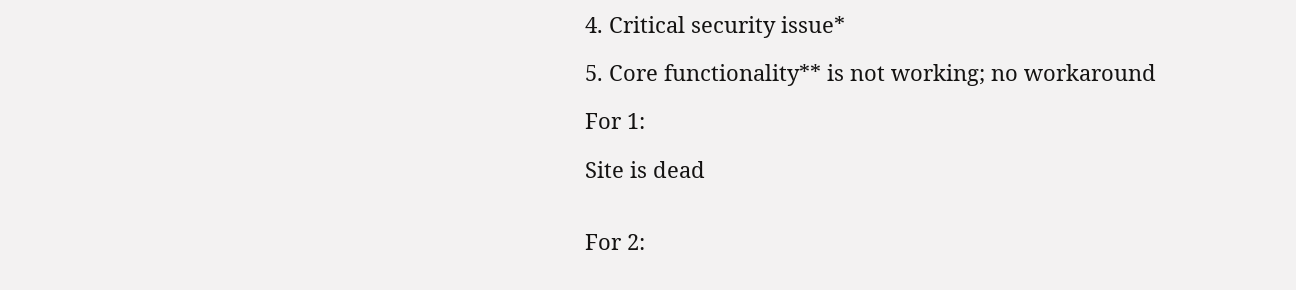4. Critical security issue*

5. Core functionality** is not working; no workaround

For 1:

Site is dead


For 2: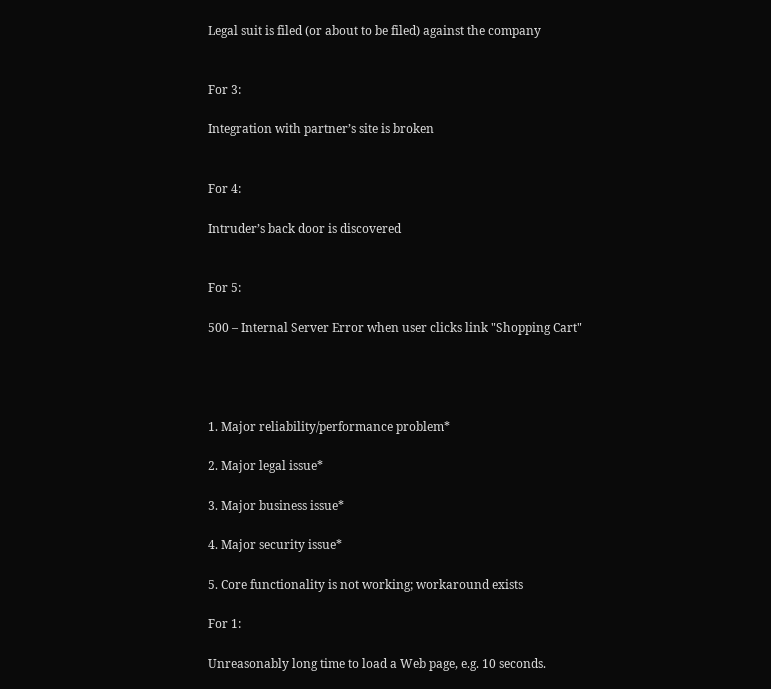Legal suit is filed (or about to be filed) against the company


For 3:

Integration with partner’s site is broken


For 4:

Intruder’s back door is discovered


For 5:

500 – Internal Server Error when user clicks link "Shopping Cart"




1. Major reliability/performance problem*

2. Major legal issue*

3. Major business issue*

4. Major security issue*

5. Core functionality is not working; workaround exists

For 1:

Unreasonably long time to load a Web page, e.g. 10 seconds.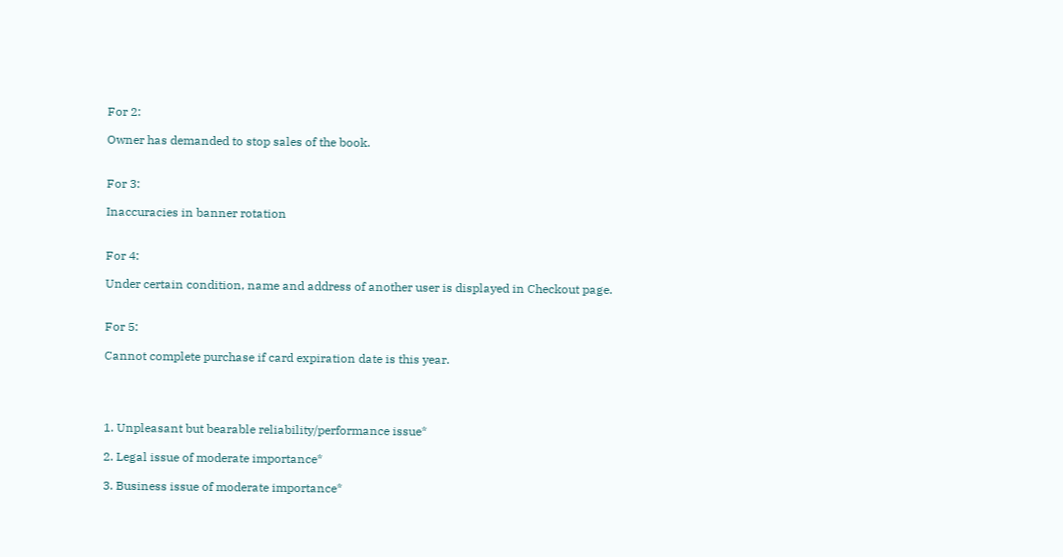For 2:

Owner has demanded to stop sales of the book.


For 3:

Inaccuracies in banner rotation


For 4:

Under certain condition, name and address of another user is displayed in Checkout page.


For 5:

Cannot complete purchase if card expiration date is this year.




1. Unpleasant but bearable reliability/performance issue*

2. Legal issue of moderate importance*

3. Business issue of moderate importance*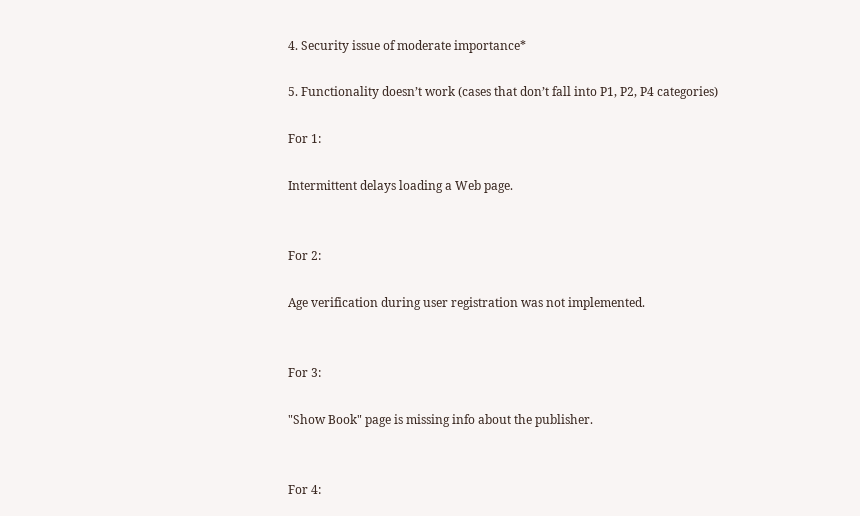4. Security issue of moderate importance*

5. Functionality doesn’t work (cases that don’t fall into P1, P2, P4 categories)

For 1:

Intermittent delays loading a Web page.


For 2:

Age verification during user registration was not implemented.


For 3:

"Show Book" page is missing info about the publisher.


For 4: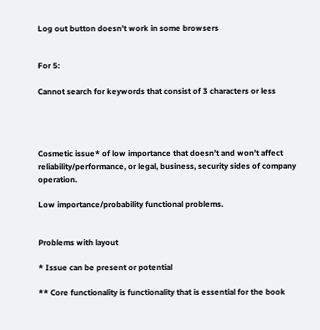Log out button doesn’t work in some browsers


For 5:

Cannot search for keywords that consist of 3 characters or less




Cosmetic issue* of low importance that doesn’t and won’t affect reliability/performance, or legal, business, security sides of company operation.

Low importance/probability functional problems.


Problems with layout

* Issue can be present or potential

** Core functionality is functionality that is essential for the book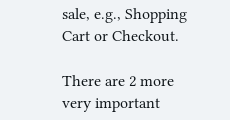sale, e.g., Shopping Cart or Checkout.

There are 2 more very important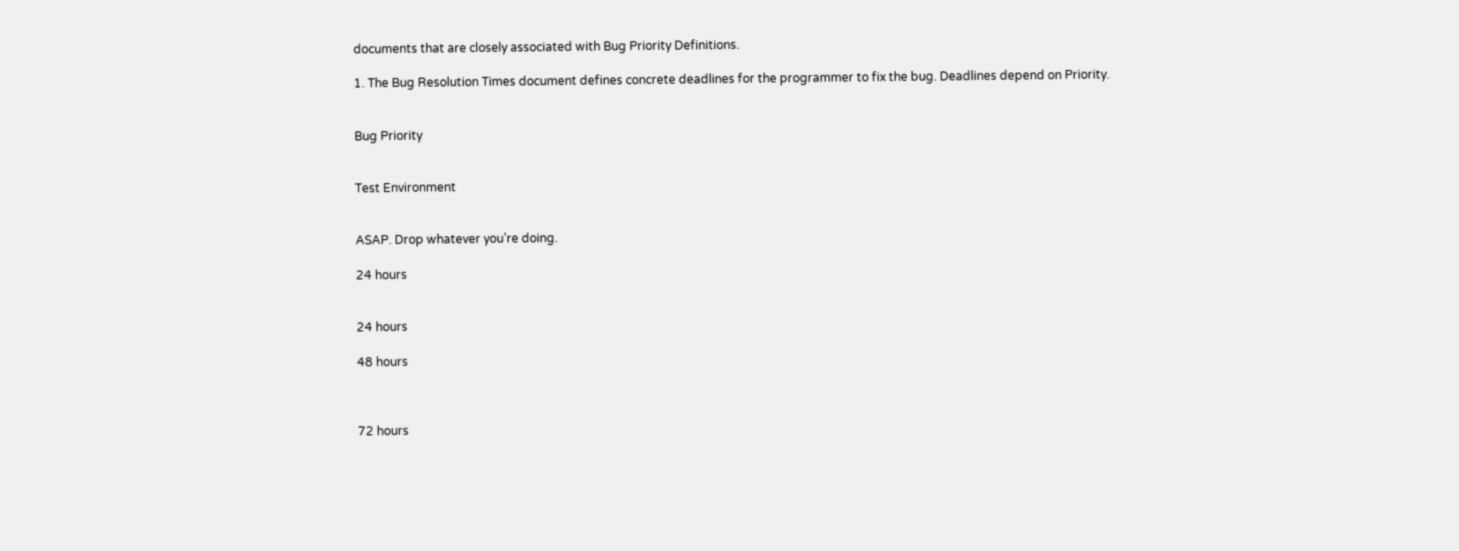documents that are closely associated with Bug Priority Definitions.

1. The Bug Resolution Times document defines concrete deadlines for the programmer to fix the bug. Deadlines depend on Priority.


Bug Priority


Test Environment


ASAP. Drop whatever you’re doing.

24 hours


24 hours

48 hours



72 hours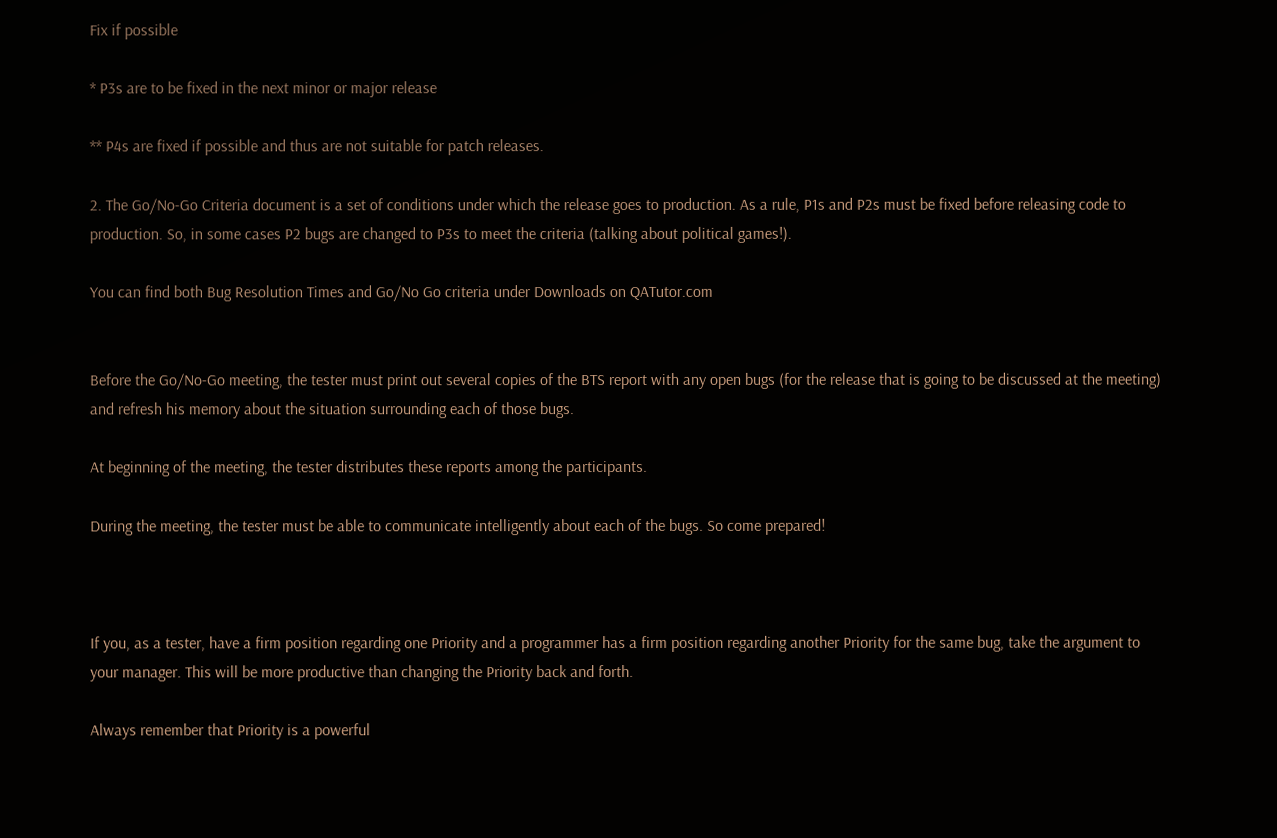Fix if possible

* P3s are to be fixed in the next minor or major release

** P4s are fixed if possible and thus are not suitable for patch releases.

2. The Go/No-Go Criteria document is a set of conditions under which the release goes to production. As a rule, P1s and P2s must be fixed before releasing code to production. So, in some cases P2 bugs are changed to P3s to meet the criteria (talking about political games!).

You can find both Bug Resolution Times and Go/No Go criteria under Downloads on QATutor.com


Before the Go/No-Go meeting, the tester must print out several copies of the BTS report with any open bugs (for the release that is going to be discussed at the meeting) and refresh his memory about the situation surrounding each of those bugs.

At beginning of the meeting, the tester distributes these reports among the participants.

During the meeting, the tester must be able to communicate intelligently about each of the bugs. So come prepared!



If you, as a tester, have a firm position regarding one Priority and a programmer has a firm position regarding another Priority for the same bug, take the argument to your manager. This will be more productive than changing the Priority back and forth.

Always remember that Priority is a powerful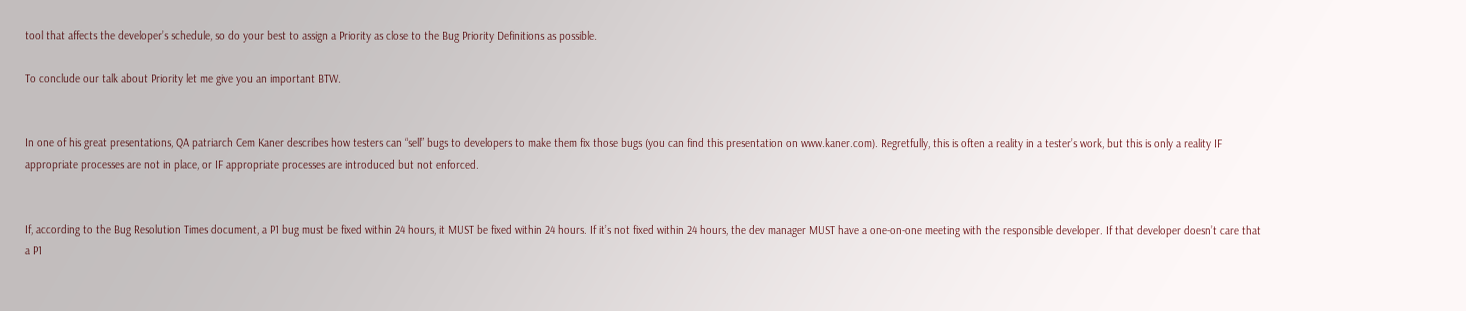tool that affects the developer’s schedule, so do your best to assign a Priority as close to the Bug Priority Definitions as possible.

To conclude our talk about Priority let me give you an important BTW.


In one of his great presentations, QA patriarch Cem Kaner describes how testers can “sell” bugs to developers to make them fix those bugs (you can find this presentation on www.kaner.com). Regretfully, this is often a reality in a tester’s work, but this is only a reality IF appropriate processes are not in place, or IF appropriate processes are introduced but not enforced.


If, according to the Bug Resolution Times document, a P1 bug must be fixed within 24 hours, it MUST be fixed within 24 hours. If it’s not fixed within 24 hours, the dev manager MUST have a one-on-one meeting with the responsible developer. If that developer doesn’t care that a P1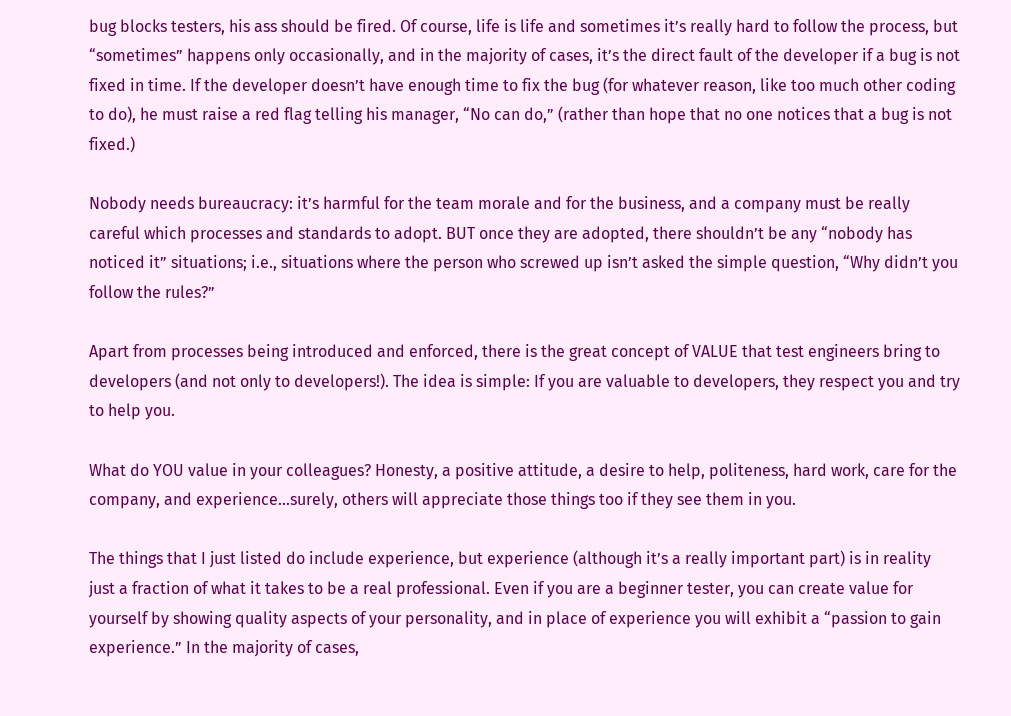bug blocks testers, his ass should be fired. Of course, life is life and sometimes it’s really hard to follow the process, but “sometimes” happens only occasionally, and in the majority of cases, it’s the direct fault of the developer if a bug is not fixed in time. If the developer doesn’t have enough time to fix the bug (for whatever reason, like too much other coding to do), he must raise a red flag telling his manager, “No can do,” (rather than hope that no one notices that a bug is not fixed.)

Nobody needs bureaucracy: it’s harmful for the team morale and for the business, and a company must be really careful which processes and standards to adopt. BUT once they are adopted, there shouldn’t be any “nobody has noticed it” situations; i.e., situations where the person who screwed up isn’t asked the simple question, “Why didn’t you follow the rules?”

Apart from processes being introduced and enforced, there is the great concept of VALUE that test engineers bring to developers (and not only to developers!). The idea is simple: If you are valuable to developers, they respect you and try to help you.

What do YOU value in your colleagues? Honesty, a positive attitude, a desire to help, politeness, hard work, care for the company, and experience…surely, others will appreciate those things too if they see them in you.

The things that I just listed do include experience, but experience (although it’s a really important part) is in reality just a fraction of what it takes to be a real professional. Even if you are a beginner tester, you can create value for yourself by showing quality aspects of your personality, and in place of experience you will exhibit a “passion to gain experience.” In the majority of cases,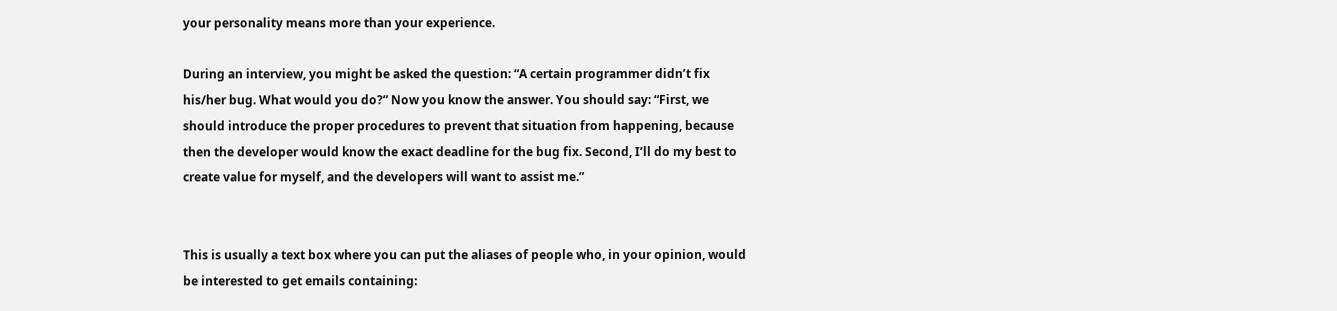your personality means more than your experience.

During an interview, you might be asked the question: “A certain programmer didn’t fix his/her bug. What would you do?” Now you know the answer. You should say: “First, we should introduce the proper procedures to prevent that situation from happening, because then the developer would know the exact deadline for the bug fix. Second, I’ll do my best to create value for myself, and the developers will want to assist me.”


This is usually a text box where you can put the aliases of people who, in your opinion, would be interested to get emails containing: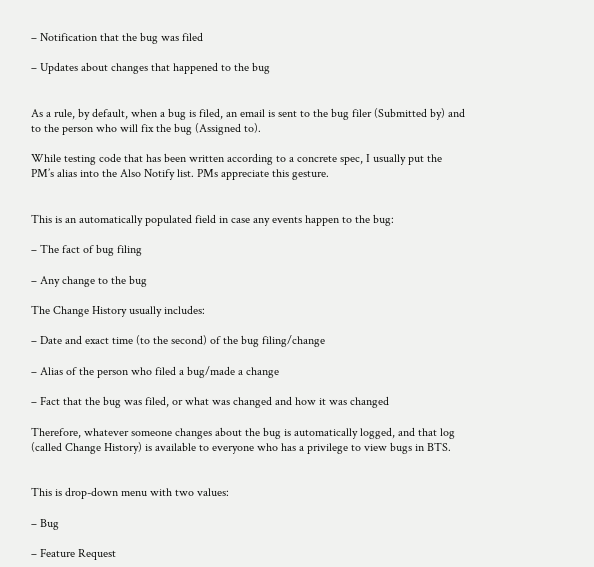– Notification that the bug was filed

– Updates about changes that happened to the bug


As a rule, by default, when a bug is filed, an email is sent to the bug filer (Submitted by) and to the person who will fix the bug (Assigned to).

While testing code that has been written according to a concrete spec, I usually put the PM’s alias into the Also Notify list. PMs appreciate this gesture.


This is an automatically populated field in case any events happen to the bug:

– The fact of bug filing

– Any change to the bug

The Change History usually includes:

– Date and exact time (to the second) of the bug filing/change

– Alias of the person who filed a bug/made a change

– Fact that the bug was filed, or what was changed and how it was changed

Therefore, whatever someone changes about the bug is automatically logged, and that log (called Change History) is available to everyone who has a privilege to view bugs in BTS.


This is drop-down menu with two values:

– Bug

– Feature Request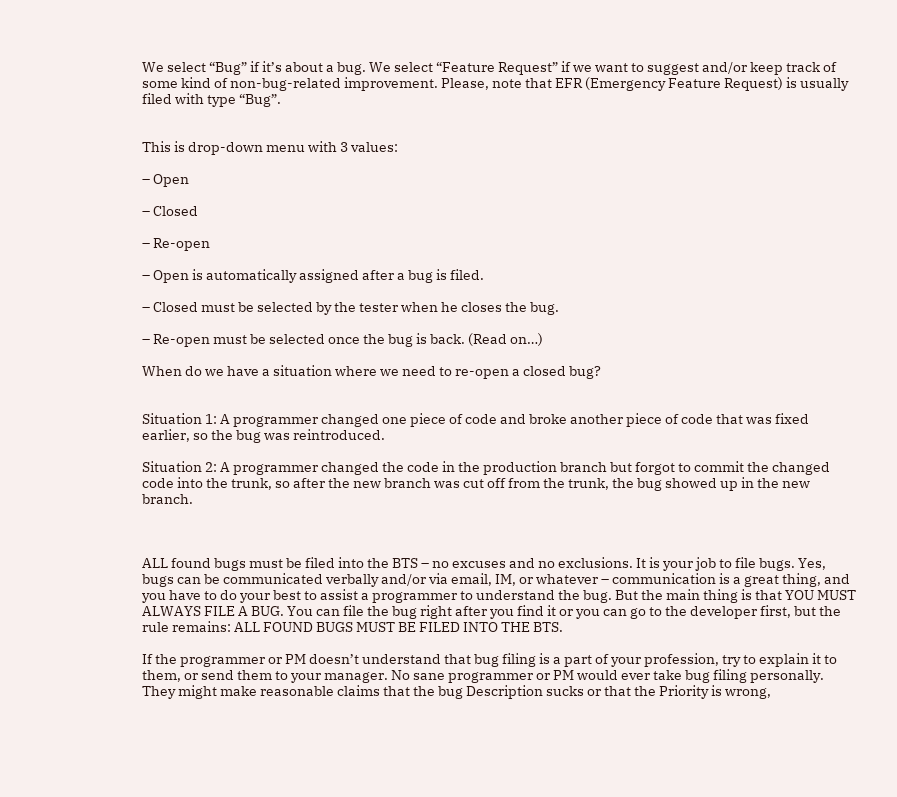We select “Bug” if it’s about a bug. We select “Feature Request” if we want to suggest and/or keep track of some kind of non-bug-related improvement. Please, note that EFR (Emergency Feature Request) is usually filed with type “Bug”.


This is drop-down menu with 3 values:

– Open

– Closed

– Re-open

– Open is automatically assigned after a bug is filed.

– Closed must be selected by the tester when he closes the bug.

– Re-open must be selected once the bug is back. (Read on…)

When do we have a situation where we need to re-open a closed bug?


Situation 1: A programmer changed one piece of code and broke another piece of code that was fixed earlier, so the bug was reintroduced.

Situation 2: A programmer changed the code in the production branch but forgot to commit the changed code into the trunk, so after the new branch was cut off from the trunk, the bug showed up in the new branch.



ALL found bugs must be filed into the BTS – no excuses and no exclusions. It is your job to file bugs. Yes, bugs can be communicated verbally and/or via email, IM, or whatever – communication is a great thing, and you have to do your best to assist a programmer to understand the bug. But the main thing is that YOU MUST ALWAYS FILE A BUG. You can file the bug right after you find it or you can go to the developer first, but the rule remains: ALL FOUND BUGS MUST BE FILED INTO THE BTS.

If the programmer or PM doesn’t understand that bug filing is a part of your profession, try to explain it to them, or send them to your manager. No sane programmer or PM would ever take bug filing personally. They might make reasonable claims that the bug Description sucks or that the Priority is wrong,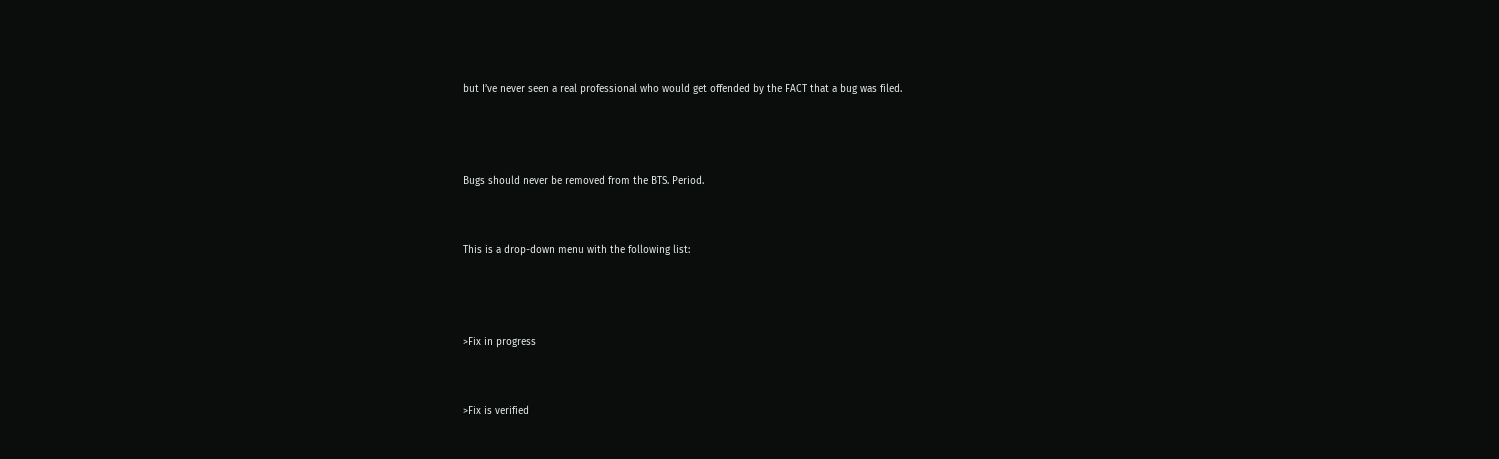but I’ve never seen a real professional who would get offended by the FACT that a bug was filed.



Bugs should never be removed from the BTS. Period.


This is a drop-down menu with the following list:



>Fix in progress


>Fix is verified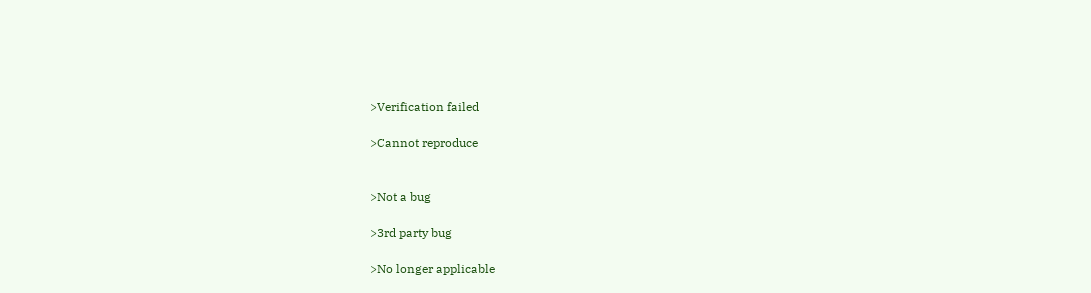>Verification failed

>Cannot reproduce


>Not a bug

>3rd party bug

>No longer applicable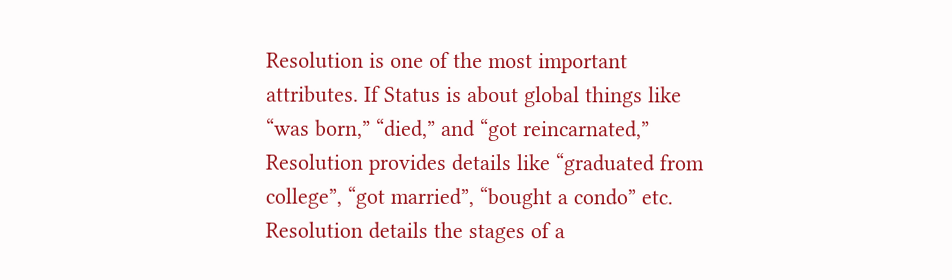Resolution is one of the most important attributes. If Status is about global things like “was born,” “died,” and “got reincarnated,” Resolution provides details like “graduated from college”, “got married”, “bought a condo” etc. Resolution details the stages of a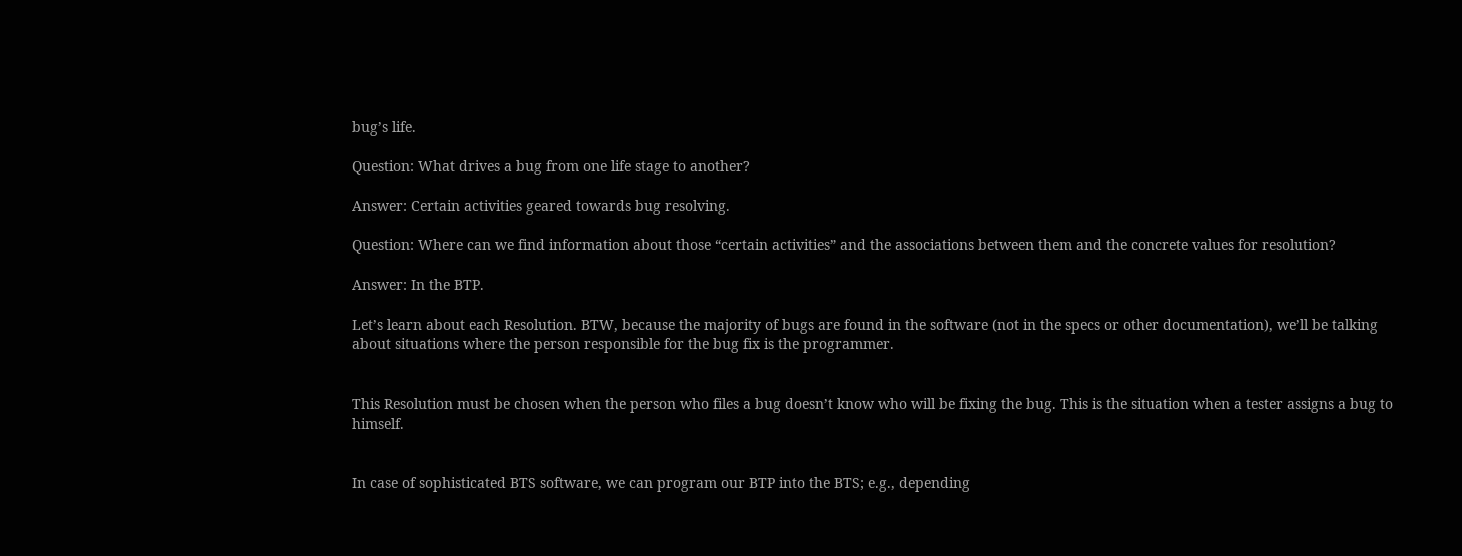bug’s life.

Question: What drives a bug from one life stage to another?

Answer: Certain activities geared towards bug resolving.

Question: Where can we find information about those “certain activities” and the associations between them and the concrete values for resolution?

Answer: In the BTP.

Let’s learn about each Resolution. BTW, because the majority of bugs are found in the software (not in the specs or other documentation), we’ll be talking about situations where the person responsible for the bug fix is the programmer.


This Resolution must be chosen when the person who files a bug doesn’t know who will be fixing the bug. This is the situation when a tester assigns a bug to himself.


In case of sophisticated BTS software, we can program our BTP into the BTS; e.g., depending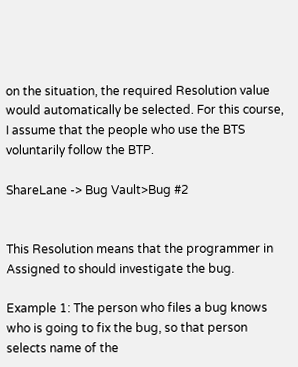on the situation, the required Resolution value would automatically be selected. For this course, I assume that the people who use the BTS voluntarily follow the BTP.

ShareLane -> Bug Vault>Bug #2


This Resolution means that the programmer in Assigned to should investigate the bug.

Example 1: The person who files a bug knows who is going to fix the bug, so that person selects name of the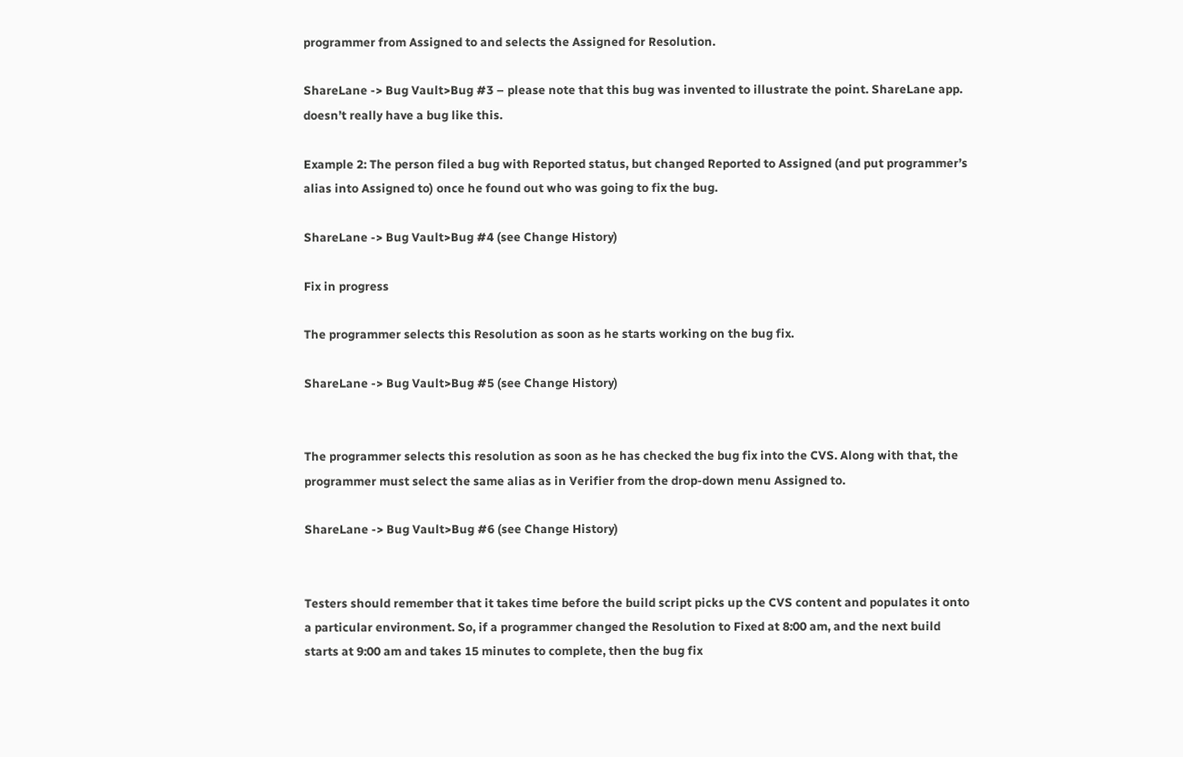programmer from Assigned to and selects the Assigned for Resolution.

ShareLane -> Bug Vault>Bug #3 – please note that this bug was invented to illustrate the point. ShareLane app. doesn’t really have a bug like this.

Example 2: The person filed a bug with Reported status, but changed Reported to Assigned (and put programmer’s alias into Assigned to) once he found out who was going to fix the bug.

ShareLane -> Bug Vault>Bug #4 (see Change History)

Fix in progress

The programmer selects this Resolution as soon as he starts working on the bug fix.

ShareLane -> Bug Vault>Bug #5 (see Change History)


The programmer selects this resolution as soon as he has checked the bug fix into the CVS. Along with that, the programmer must select the same alias as in Verifier from the drop-down menu Assigned to.

ShareLane -> Bug Vault>Bug #6 (see Change History)


Testers should remember that it takes time before the build script picks up the CVS content and populates it onto a particular environment. So, if a programmer changed the Resolution to Fixed at 8:00 am, and the next build starts at 9:00 am and takes 15 minutes to complete, then the bug fix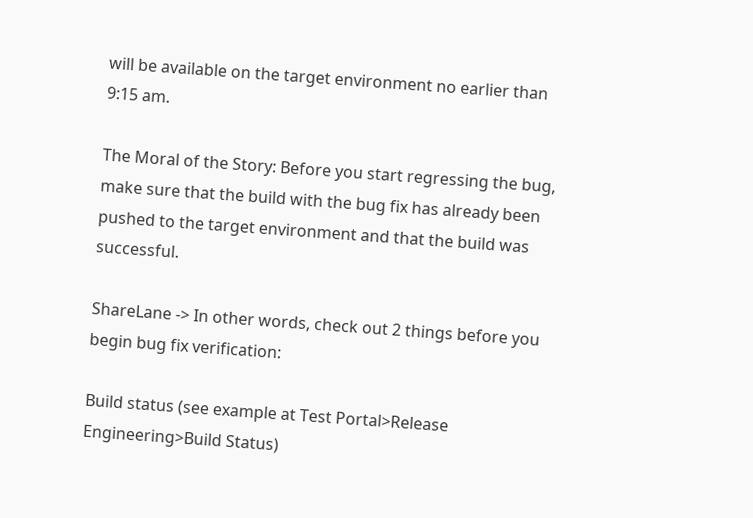will be available on the target environment no earlier than 9:15 am.

The Moral of the Story: Before you start regressing the bug, make sure that the build with the bug fix has already been pushed to the target environment and that the build was successful.

ShareLane -> In other words, check out 2 things before you begin bug fix verification:

Build status (see example at Test Portal>Release Engineering>Build Status)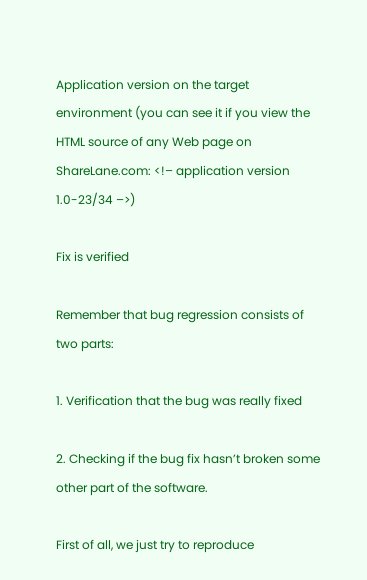Application version on the target environment (you can see it if you view the HTML source of any Web page on ShareLane.com: <!– application version 1.0-23/34 –>)

Fix is verified

Remember that bug regression consists of two parts:

1. Verification that the bug was really fixed

2. Checking if the bug fix hasn’t broken some other part of the software.

First of all, we just try to reproduce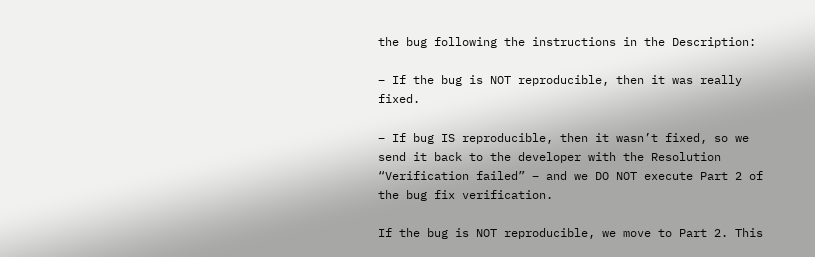the bug following the instructions in the Description:

– If the bug is NOT reproducible, then it was really fixed.

– If bug IS reproducible, then it wasn’t fixed, so we send it back to the developer with the Resolution “Verification failed” – and we DO NOT execute Part 2 of the bug fix verification.

If the bug is NOT reproducible, we move to Part 2. This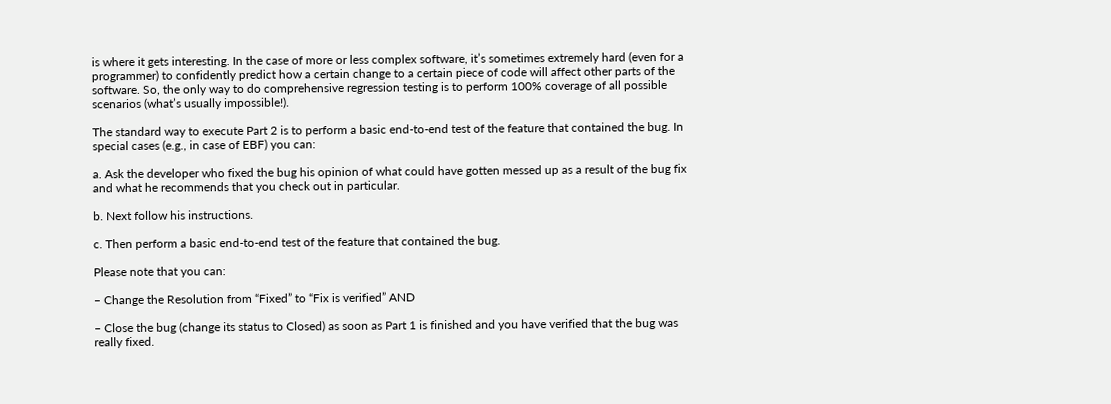is where it gets interesting. In the case of more or less complex software, it’s sometimes extremely hard (even for a programmer) to confidently predict how a certain change to a certain piece of code will affect other parts of the software. So, the only way to do comprehensive regression testing is to perform 100% coverage of all possible scenarios (what’s usually impossible!).

The standard way to execute Part 2 is to perform a basic end-to-end test of the feature that contained the bug. In special cases (e.g., in case of EBF) you can:

a. Ask the developer who fixed the bug his opinion of what could have gotten messed up as a result of the bug fix and what he recommends that you check out in particular.

b. Next follow his instructions.

c. Then perform a basic end-to-end test of the feature that contained the bug.

Please note that you can:

– Change the Resolution from “Fixed” to “Fix is verified” AND

– Close the bug (change its status to Closed) as soon as Part 1 is finished and you have verified that the bug was really fixed.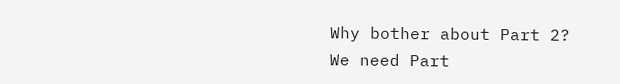Why bother about Part 2? We need Part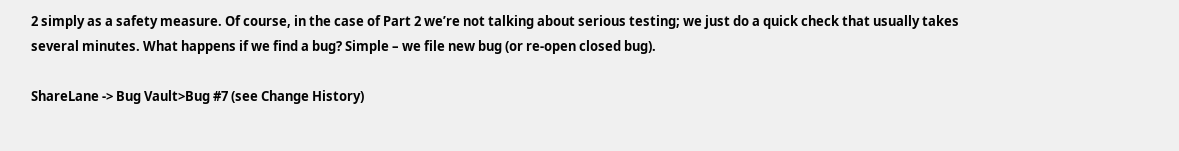2 simply as a safety measure. Of course, in the case of Part 2 we’re not talking about serious testing; we just do a quick check that usually takes several minutes. What happens if we find a bug? Simple – we file new bug (or re-open closed bug).

ShareLane -> Bug Vault>Bug #7 (see Change History)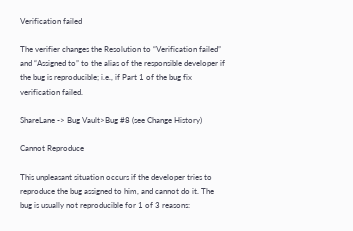Verification failed

The verifier changes the Resolution to “Verification failed” and “Assigned to” to the alias of the responsible developer if the bug is reproducible; i.e., if Part 1 of the bug fix verification failed.

ShareLane -> Bug Vault>Bug #8 (see Change History)

Cannot Reproduce

This unpleasant situation occurs if the developer tries to reproduce the bug assigned to him, and cannot do it. The bug is usually not reproducible for 1 of 3 reasons: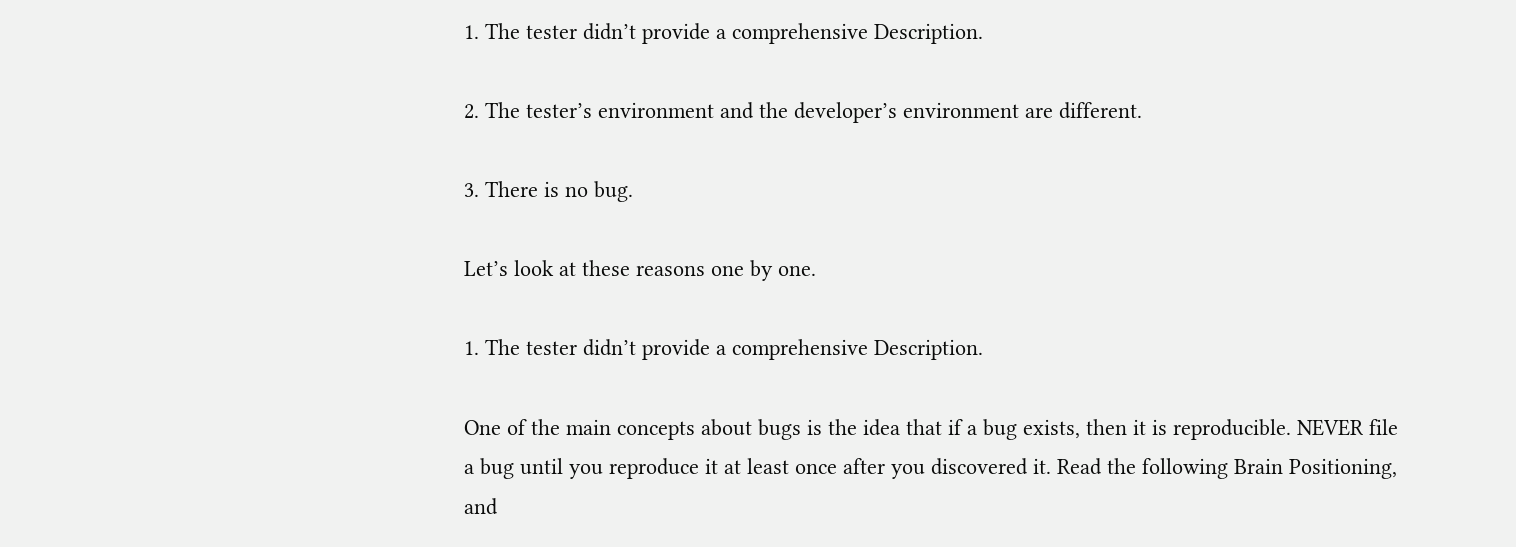1. The tester didn’t provide a comprehensive Description.

2. The tester’s environment and the developer’s environment are different.

3. There is no bug.

Let’s look at these reasons one by one.

1. The tester didn’t provide a comprehensive Description.

One of the main concepts about bugs is the idea that if a bug exists, then it is reproducible. NEVER file a bug until you reproduce it at least once after you discovered it. Read the following Brain Positioning, and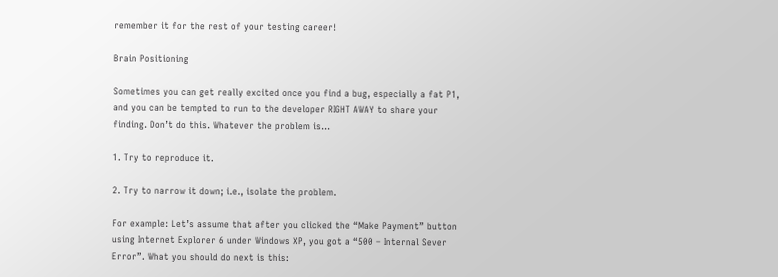remember it for the rest of your testing career!

Brain Positioning

Sometimes you can get really excited once you find a bug, especially a fat P1, and you can be tempted to run to the developer RIGHT AWAY to share your finding. Don’t do this. Whatever the problem is…

1. Try to reproduce it.

2. Try to narrow it down; i.e., isolate the problem.

For example: Let’s assume that after you clicked the “Make Payment” button using Internet Explorer 6 under Windows XP, you got a “500 – Internal Sever Error”. What you should do next is this: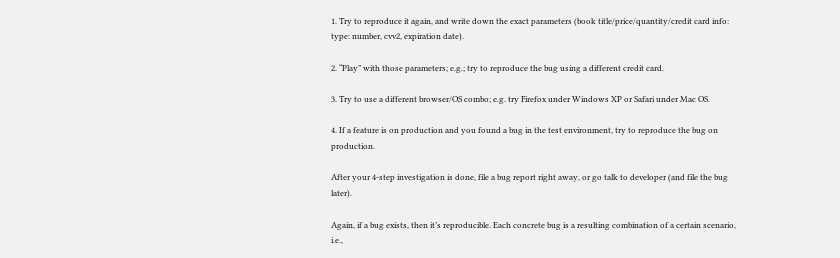1. Try to reproduce it again, and write down the exact parameters (book title/price/quantity/credit card info: type: number, cvv2, expiration date).

2. “Play” with those parameters; e.g.; try to reproduce the bug using a different credit card.

3. Try to use a different browser/OS combo; e.g. try Firefox under Windows XP or Safari under Mac OS.

4. If a feature is on production and you found a bug in the test environment, try to reproduce the bug on production.

After your 4-step investigation is done, file a bug report right away, or go talk to developer (and file the bug later).

Again, if a bug exists, then it’s reproducible. Each concrete bug is a resulting combination of a certain scenario, i.e.,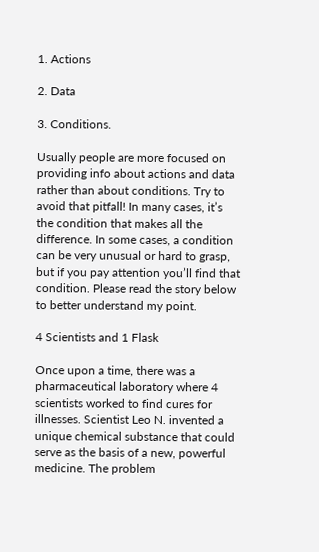1. Actions

2. Data

3. Conditions.

Usually people are more focused on providing info about actions and data rather than about conditions. Try to avoid that pitfall! In many cases, it’s the condition that makes all the difference. In some cases, a condition can be very unusual or hard to grasp, but if you pay attention you’ll find that condition. Please read the story below to better understand my point.

4 Scientists and 1 Flask

Once upon a time, there was a pharmaceutical laboratory where 4 scientists worked to find cures for illnesses. Scientist Leo N. invented a unique chemical substance that could serve as the basis of a new, powerful medicine. The problem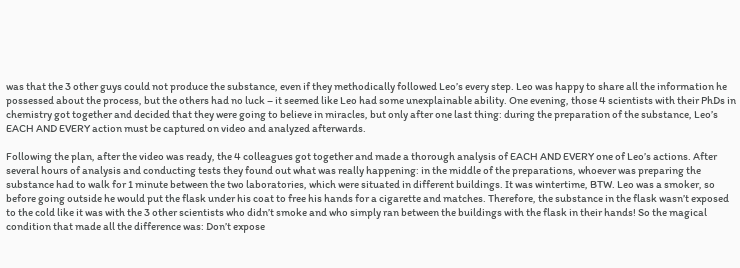was that the 3 other guys could not produce the substance, even if they methodically followed Leo’s every step. Leo was happy to share all the information he possessed about the process, but the others had no luck – it seemed like Leo had some unexplainable ability. One evening, those 4 scientists with their PhDs in chemistry got together and decided that they were going to believe in miracles, but only after one last thing: during the preparation of the substance, Leo’s EACH AND EVERY action must be captured on video and analyzed afterwards.

Following the plan, after the video was ready, the 4 colleagues got together and made a thorough analysis of EACH AND EVERY one of Leo’s actions. After several hours of analysis and conducting tests they found out what was really happening: in the middle of the preparations, whoever was preparing the substance had to walk for 1 minute between the two laboratories, which were situated in different buildings. It was wintertime, BTW. Leo was a smoker, so before going outside he would put the flask under his coat to free his hands for a cigarette and matches. Therefore, the substance in the flask wasn’t exposed to the cold like it was with the 3 other scientists who didn’t smoke and who simply ran between the buildings with the flask in their hands! So the magical condition that made all the difference was: Don’t expose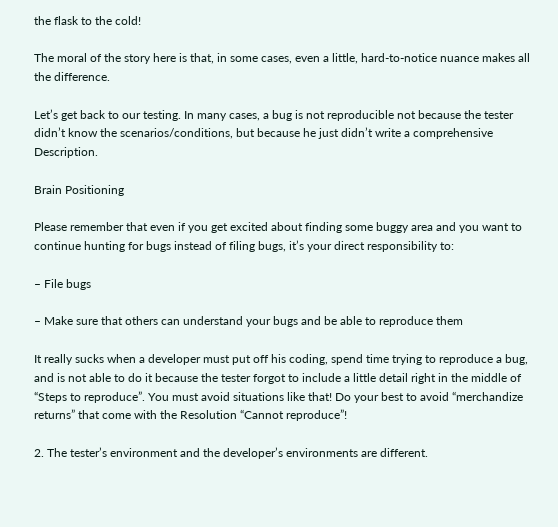the flask to the cold!

The moral of the story here is that, in some cases, even a little, hard-to-notice nuance makes all the difference.

Let’s get back to our testing. In many cases, a bug is not reproducible not because the tester didn’t know the scenarios/conditions, but because he just didn’t write a comprehensive Description.

Brain Positioning

Please remember that even if you get excited about finding some buggy area and you want to continue hunting for bugs instead of filing bugs, it’s your direct responsibility to:

– File bugs

– Make sure that others can understand your bugs and be able to reproduce them

It really sucks when a developer must put off his coding, spend time trying to reproduce a bug, and is not able to do it because the tester forgot to include a little detail right in the middle of “Steps to reproduce”. You must avoid situations like that! Do your best to avoid “merchandize returns” that come with the Resolution “Cannot reproduce”!

2. The tester’s environment and the developer’s environments are different.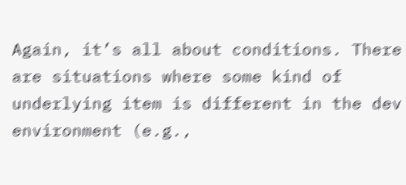Again, it’s all about conditions. There are situations where some kind of underlying item is different in the dev environment (e.g.,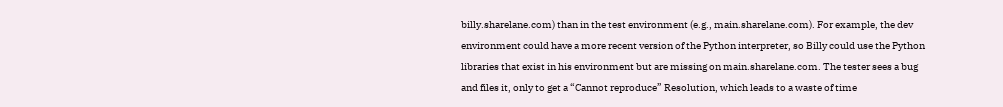billy.sharelane.com) than in the test environment (e.g., main.sharelane.com). For example, the dev environment could have a more recent version of the Python interpreter, so Billy could use the Python libraries that exist in his environment but are missing on main.sharelane.com. The tester sees a bug and files it, only to get a “Cannot reproduce” Resolution, which leads to a waste of time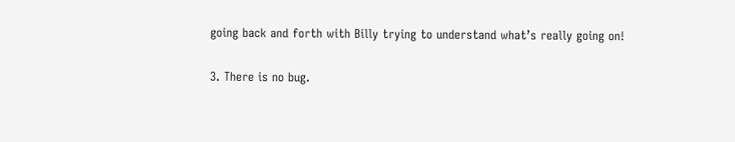going back and forth with Billy trying to understand what’s really going on!

3. There is no bug.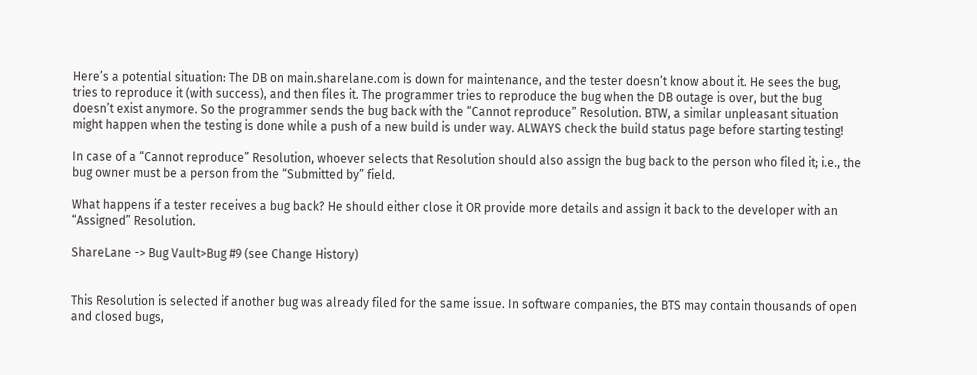Here’s a potential situation: The DB on main.sharelane.com is down for maintenance, and the tester doesn’t know about it. He sees the bug, tries to reproduce it (with success), and then files it. The programmer tries to reproduce the bug when the DB outage is over, but the bug doesn’t exist anymore. So the programmer sends the bug back with the “Cannot reproduce” Resolution. BTW, a similar unpleasant situation might happen when the testing is done while a push of a new build is under way. ALWAYS check the build status page before starting testing!

In case of a “Cannot reproduce” Resolution, whoever selects that Resolution should also assign the bug back to the person who filed it; i.e., the bug owner must be a person from the “Submitted by” field.

What happens if a tester receives a bug back? He should either close it OR provide more details and assign it back to the developer with an “Assigned” Resolution.

ShareLane -> Bug Vault>Bug #9 (see Change History)


This Resolution is selected if another bug was already filed for the same issue. In software companies, the BTS may contain thousands of open and closed bugs,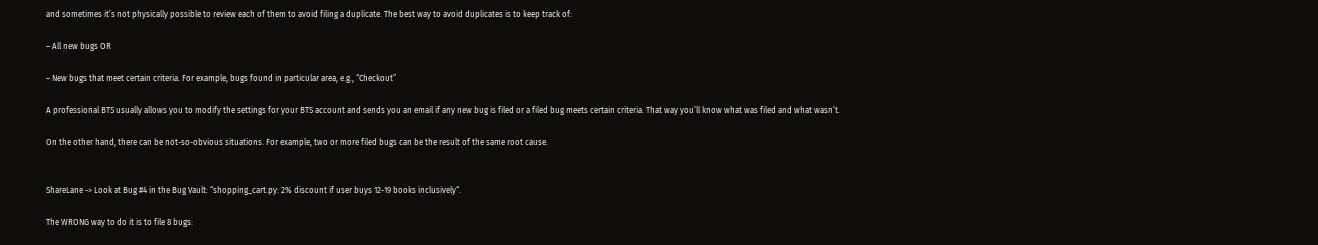and sometimes it’s not physically possible to review each of them to avoid filing a duplicate. The best way to avoid duplicates is to keep track of:

– All new bugs OR

– New bugs that meet certain criteria. For example, bugs found in particular area, e.g., “Checkout”

A professional BTS usually allows you to modify the settings for your BTS account and sends you an email if any new bug is filed or a filed bug meets certain criteria. That way you’ll know what was filed and what wasn’t.

On the other hand, there can be not-so-obvious situations. For example, two or more filed bugs can be the result of the same root cause.


ShareLane -> Look at Bug #4 in the Bug Vault: “shopping_cart.py: 2% discount if user buys 12-19 books inclusively“.

The WRONG way to do it is to file 8 bugs: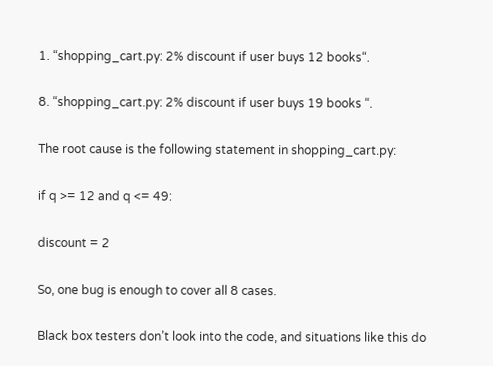1. “shopping_cart.py: 2% discount if user buys 12 books“.

8. “shopping_cart.py: 2% discount if user buys 19 books “.

The root cause is the following statement in shopping_cart.py:

if q >= 12 and q <= 49:

discount = 2

So, one bug is enough to cover all 8 cases.

Black box testers don’t look into the code, and situations like this do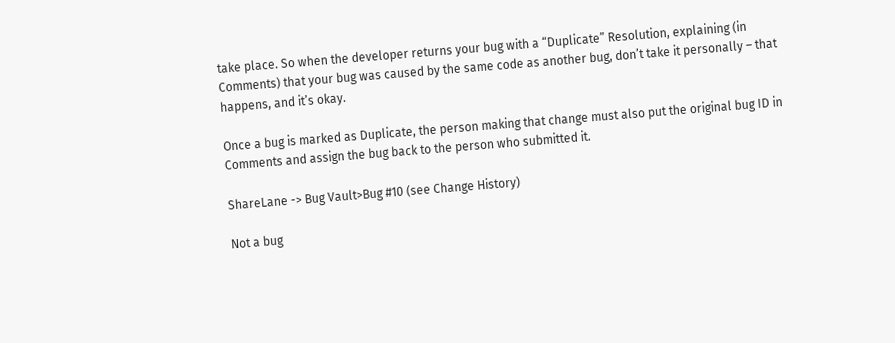take place. So when the developer returns your bug with a “Duplicate” Resolution, explaining (in Comments) that your bug was caused by the same code as another bug, don’t take it personally – that happens, and it’s okay.

Once a bug is marked as Duplicate, the person making that change must also put the original bug ID in Comments and assign the bug back to the person who submitted it.

ShareLane -> Bug Vault>Bug #10 (see Change History)

Not a bug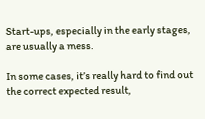Start-ups, especially in the early stages, are usually a mess.

In some cases, it’s really hard to find out the correct expected result,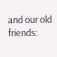and our old friends: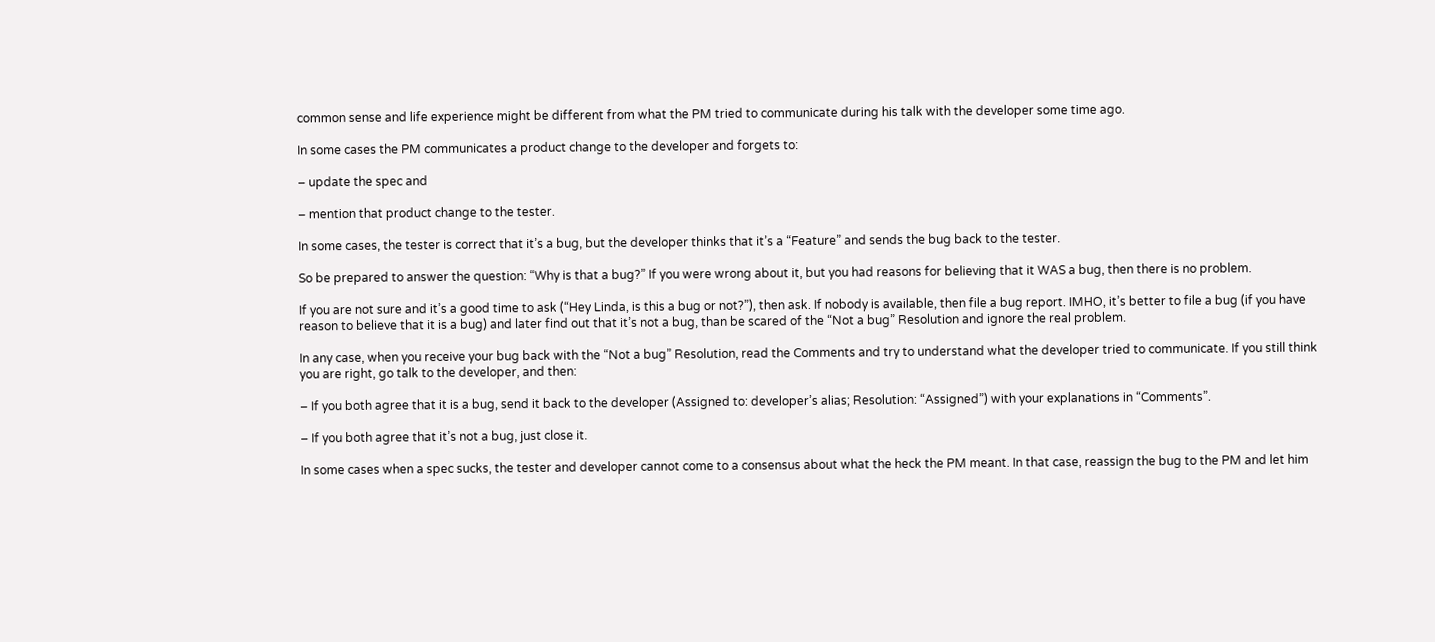common sense and life experience might be different from what the PM tried to communicate during his talk with the developer some time ago.

In some cases the PM communicates a product change to the developer and forgets to:

– update the spec and

– mention that product change to the tester.

In some cases, the tester is correct that it’s a bug, but the developer thinks that it’s a “Feature” and sends the bug back to the tester.

So be prepared to answer the question: “Why is that a bug?” If you were wrong about it, but you had reasons for believing that it WAS a bug, then there is no problem.

If you are not sure and it’s a good time to ask (“Hey Linda, is this a bug or not?”), then ask. If nobody is available, then file a bug report. IMHO, it’s better to file a bug (if you have reason to believe that it is a bug) and later find out that it’s not a bug, than be scared of the “Not a bug” Resolution and ignore the real problem.

In any case, when you receive your bug back with the “Not a bug” Resolution, read the Comments and try to understand what the developer tried to communicate. If you still think you are right, go talk to the developer, and then:

– If you both agree that it is a bug, send it back to the developer (Assigned to: developer’s alias; Resolution: “Assigned”) with your explanations in “Comments”.

– If you both agree that it’s not a bug, just close it.

In some cases when a spec sucks, the tester and developer cannot come to a consensus about what the heck the PM meant. In that case, reassign the bug to the PM and let him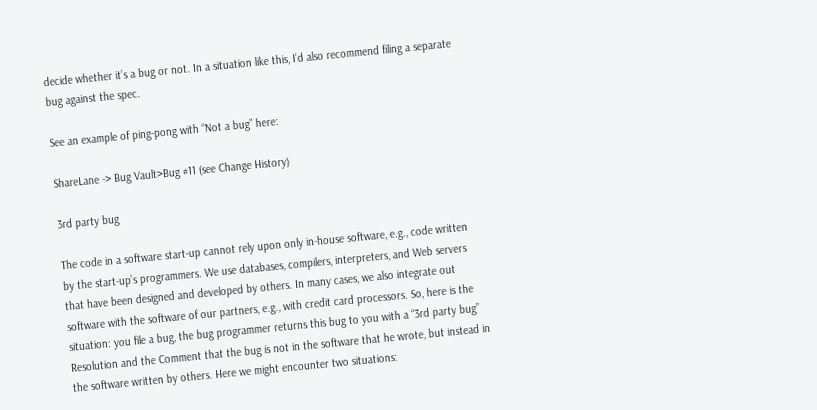decide whether it’s a bug or not. In a situation like this, I’d also recommend filing a separate bug against the spec.

See an example of ping-pong with “Not a bug” here:

ShareLane -> Bug Vault>Bug #11 (see Change History)

3rd party bug

The code in a software start-up cannot rely upon only in-house software, e.g., code written by the start-up’s programmers. We use databases, compilers, interpreters, and Web servers that have been designed and developed by others. In many cases, we also integrate out software with the software of our partners, e.g., with credit card processors. So, here is the situation: you file a bug, the bug programmer returns this bug to you with a “3rd party bug” Resolution and the Comment that the bug is not in the software that he wrote, but instead in the software written by others. Here we might encounter two situations: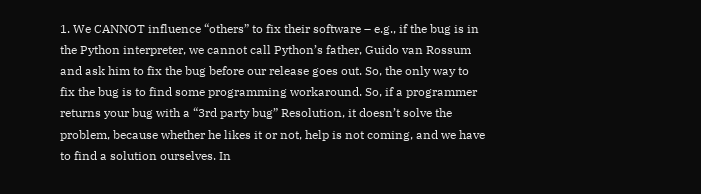1. We CANNOT influence “others” to fix their software – e.g., if the bug is in the Python interpreter, we cannot call Python’s father, Guido van Rossum and ask him to fix the bug before our release goes out. So, the only way to fix the bug is to find some programming workaround. So, if a programmer returns your bug with a “3rd party bug” Resolution, it doesn’t solve the problem, because whether he likes it or not, help is not coming, and we have to find a solution ourselves. In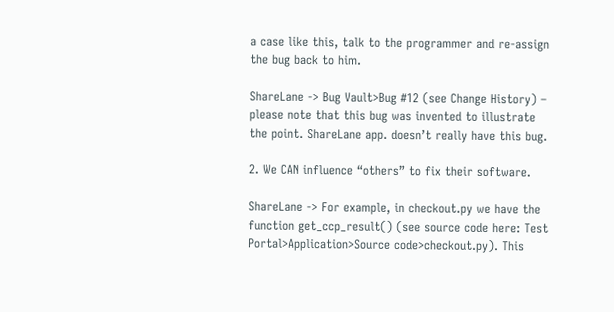a case like this, talk to the programmer and re-assign the bug back to him.

ShareLane -> Bug Vault>Bug #12 (see Change History) – please note that this bug was invented to illustrate the point. ShareLane app. doesn’t really have this bug.

2. We CAN influence “others” to fix their software.

ShareLane -> For example, in checkout.py we have the function get_ccp_result() (see source code here: Test Portal>Application>Source code>checkout.py). This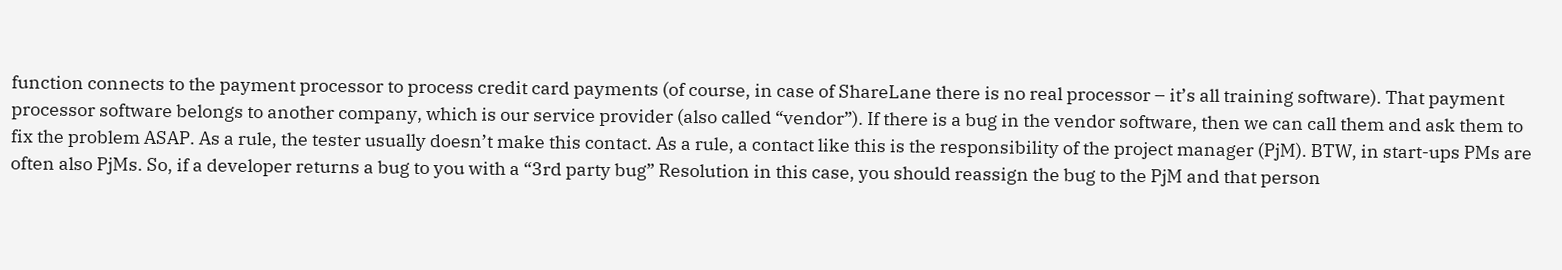function connects to the payment processor to process credit card payments (of course, in case of ShareLane there is no real processor – it’s all training software). That payment processor software belongs to another company, which is our service provider (also called “vendor”). If there is a bug in the vendor software, then we can call them and ask them to fix the problem ASAP. As a rule, the tester usually doesn’t make this contact. As a rule, a contact like this is the responsibility of the project manager (PjM). BTW, in start-ups PMs are often also PjMs. So, if a developer returns a bug to you with a “3rd party bug” Resolution in this case, you should reassign the bug to the PjM and that person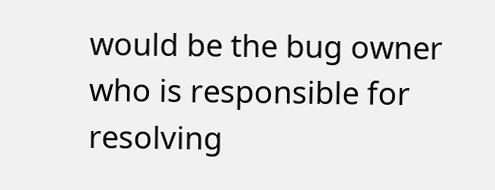would be the bug owner who is responsible for resolving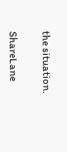the situation.

ShareLane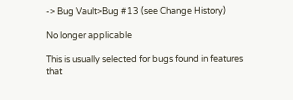-> Bug Vault>Bug #13 (see Change History)

No longer applicable

This is usually selected for bugs found in features that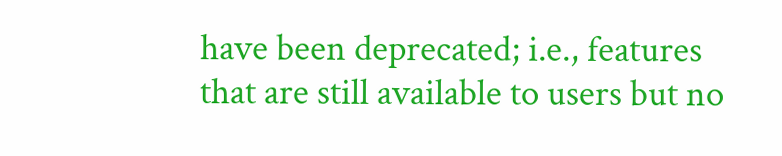have been deprecated; i.e., features that are still available to users but no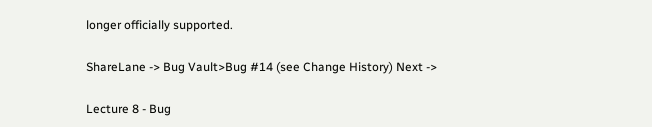longer officially supported.

ShareLane -> Bug Vault>Bug #14 (see Change History) Next ->

Lecture 8 - Bug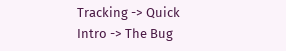Tracking -> Quick Intro -> The Bug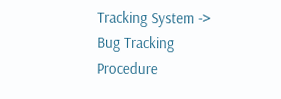Tracking System -> Bug Tracking Procedure